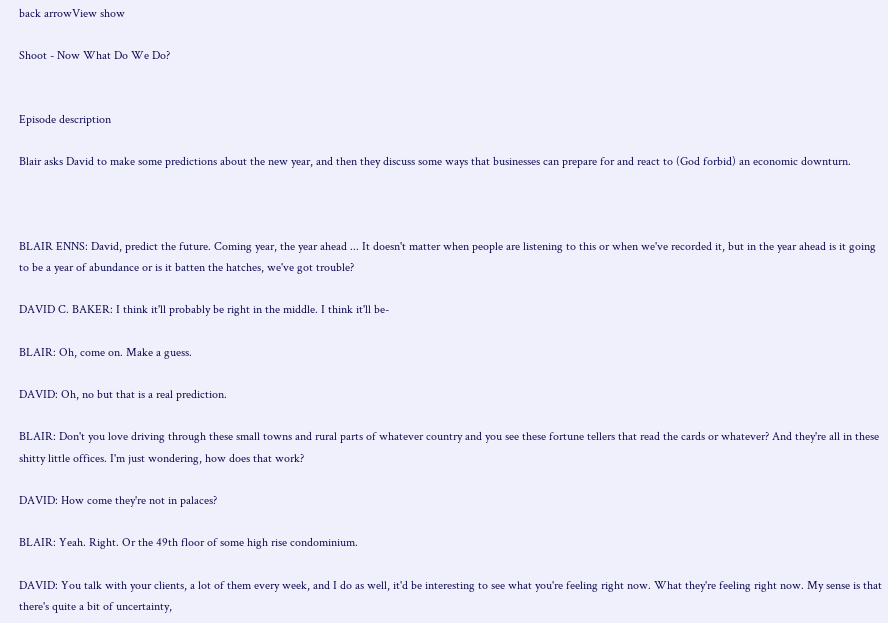back arrowView show

Shoot - Now What Do We Do?


Episode description

Blair asks David to make some predictions about the new year, and then they discuss some ways that businesses can prepare for and react to (God forbid) an economic downturn.



BLAIR ENNS: David, predict the future. Coming year, the year ahead ... It doesn't matter when people are listening to this or when we've recorded it, but in the year ahead is it going to be a year of abundance or is it batten the hatches, we've got trouble?

DAVID C. BAKER: I think it'll probably be right in the middle. I think it'll be-

BLAIR: Oh, come on. Make a guess.

DAVID: Oh, no but that is a real prediction.

BLAIR: Don't you love driving through these small towns and rural parts of whatever country and you see these fortune tellers that read the cards or whatever? And they're all in these shitty little offices. I'm just wondering, how does that work?

DAVID: How come they're not in palaces?

BLAIR: Yeah. Right. Or the 49th floor of some high rise condominium.

DAVID: You talk with your clients, a lot of them every week, and I do as well, it'd be interesting to see what you're feeling right now. What they're feeling right now. My sense is that there's quite a bit of uncertainty,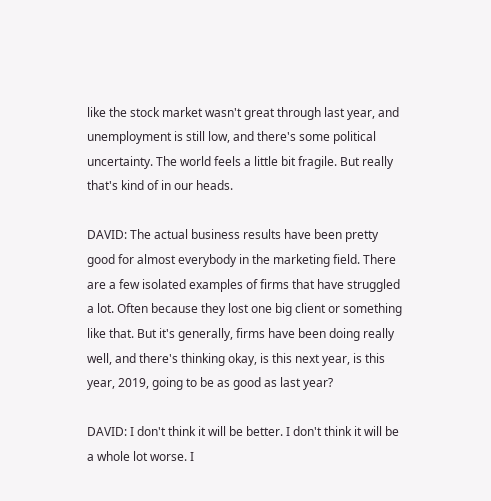like the stock market wasn't great through last year, and unemployment is still low, and there's some political uncertainty. The world feels a little bit fragile. But really that's kind of in our heads.

DAVID: The actual business results have been pretty good for almost everybody in the marketing field. There are a few isolated examples of firms that have struggled a lot. Often because they lost one big client or something like that. But it's generally, firms have been doing really well, and there's thinking okay, is this next year, is this year, 2019, going to be as good as last year?

DAVID: I don't think it will be better. I don't think it will be a whole lot worse. I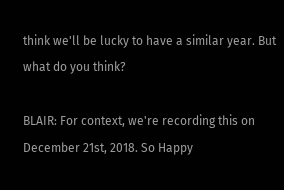think we'll be lucky to have a similar year. But what do you think?

BLAIR: For context, we're recording this on December 21st, 2018. So Happy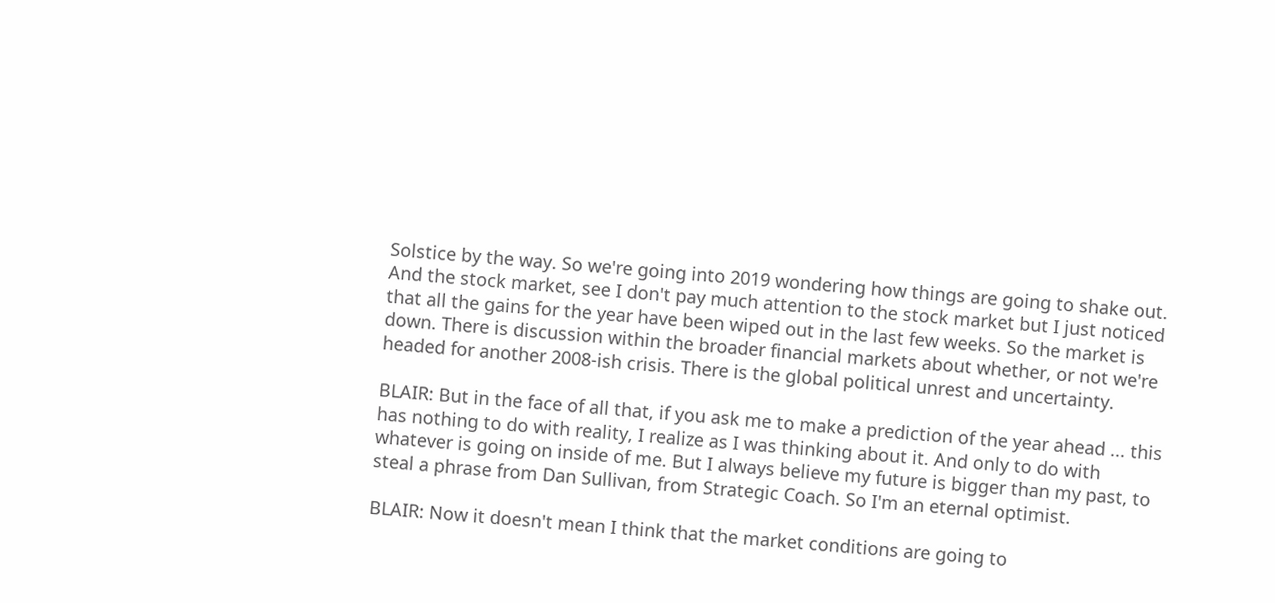Solstice by the way. So we're going into 2019 wondering how things are going to shake out. And the stock market, see I don't pay much attention to the stock market but I just noticed that all the gains for the year have been wiped out in the last few weeks. So the market is down. There is discussion within the broader financial markets about whether, or not we're headed for another 2008-ish crisis. There is the global political unrest and uncertainty.

BLAIR: But in the face of all that, if you ask me to make a prediction of the year ahead ... this has nothing to do with reality, I realize as I was thinking about it. And only to do with whatever is going on inside of me. But I always believe my future is bigger than my past, to steal a phrase from Dan Sullivan, from Strategic Coach. So I'm an eternal optimist.

BLAIR: Now it doesn't mean I think that the market conditions are going to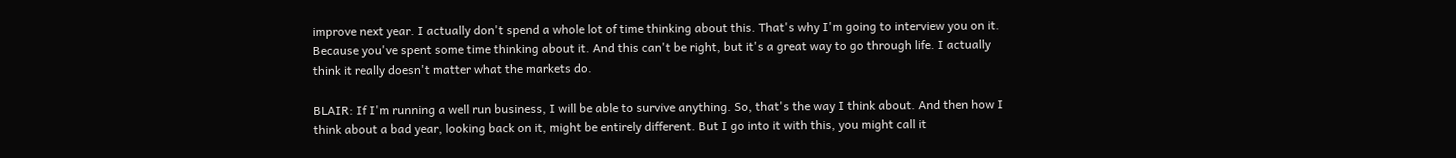improve next year. I actually don't spend a whole lot of time thinking about this. That's why I'm going to interview you on it. Because you've spent some time thinking about it. And this can't be right, but it's a great way to go through life. I actually think it really doesn't matter what the markets do.

BLAIR: If I'm running a well run business, I will be able to survive anything. So, that's the way I think about. And then how I think about a bad year, looking back on it, might be entirely different. But I go into it with this, you might call it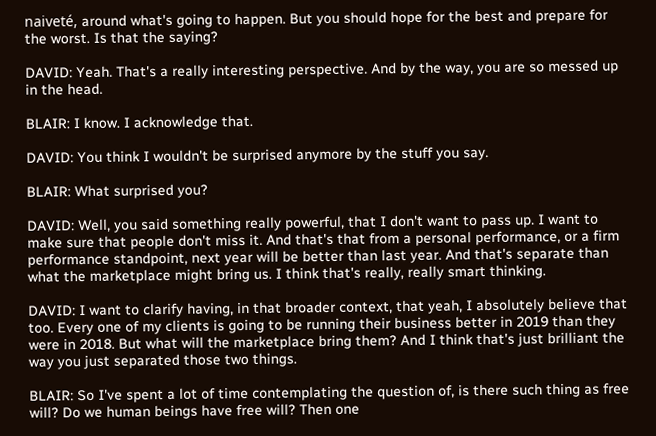naiveté, around what's going to happen. But you should hope for the best and prepare for the worst. Is that the saying?

DAVID: Yeah. That's a really interesting perspective. And by the way, you are so messed up in the head.

BLAIR: I know. I acknowledge that.

DAVID: You think I wouldn't be surprised anymore by the stuff you say.

BLAIR: What surprised you?

DAVID: Well, you said something really powerful, that I don't want to pass up. I want to make sure that people don't miss it. And that's that from a personal performance, or a firm performance standpoint, next year will be better than last year. And that's separate than what the marketplace might bring us. I think that's really, really smart thinking.

DAVID: I want to clarify having, in that broader context, that yeah, I absolutely believe that too. Every one of my clients is going to be running their business better in 2019 than they were in 2018. But what will the marketplace bring them? And I think that's just brilliant the way you just separated those two things.

BLAIR: So I've spent a lot of time contemplating the question of, is there such thing as free will? Do we human beings have free will? Then one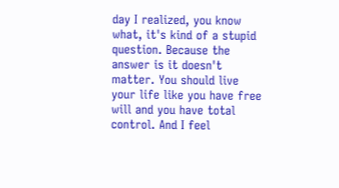day I realized, you know what, it's kind of a stupid question. Because the answer is it doesn't matter. You should live your life like you have free will and you have total control. And I feel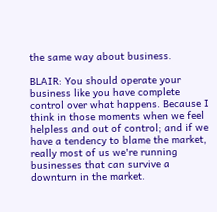the same way about business.

BLAIR: You should operate your business like you have complete control over what happens. Because I think in those moments when we feel helpless and out of control; and if we have a tendency to blame the market, really most of us we're running businesses that can survive a downturn in the market.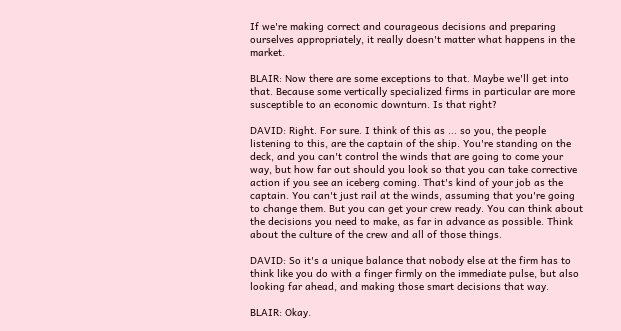If we're making correct and courageous decisions and preparing ourselves appropriately, it really doesn't matter what happens in the market.

BLAIR: Now there are some exceptions to that. Maybe we'll get into that. Because some vertically specialized firms in particular are more susceptible to an economic downturn. Is that right?

DAVID: Right. For sure. I think of this as ... so you, the people listening to this, are the captain of the ship. You're standing on the deck, and you can't control the winds that are going to come your way, but how far out should you look so that you can take corrective action if you see an iceberg coming. That's kind of your job as the captain. You can't just rail at the winds, assuming that you're going to change them. But you can get your crew ready. You can think about the decisions you need to make, as far in advance as possible. Think about the culture of the crew and all of those things.

DAVID: So it's a unique balance that nobody else at the firm has to think like you do with a finger firmly on the immediate pulse, but also looking far ahead, and making those smart decisions that way.

BLAIR: Okay.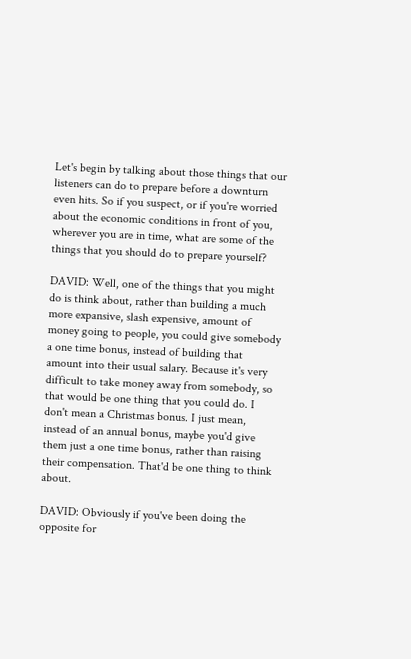Let's begin by talking about those things that our listeners can do to prepare before a downturn even hits. So if you suspect, or if you're worried about the economic conditions in front of you, wherever you are in time, what are some of the things that you should do to prepare yourself?

DAVID: Well, one of the things that you might do is think about, rather than building a much more expansive, slash expensive, amount of money going to people, you could give somebody a one time bonus, instead of building that amount into their usual salary. Because it's very difficult to take money away from somebody, so that would be one thing that you could do. I don't mean a Christmas bonus. I just mean, instead of an annual bonus, maybe you'd give them just a one time bonus, rather than raising their compensation. That'd be one thing to think about.

DAVID: Obviously if you've been doing the opposite for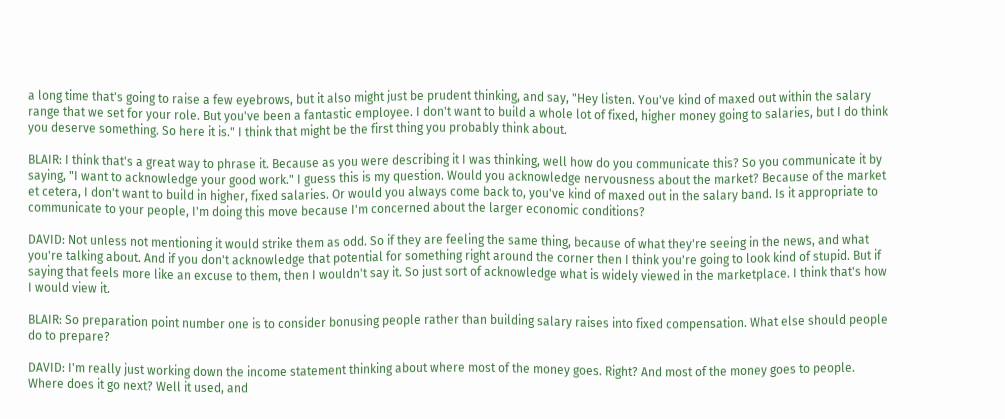a long time that's going to raise a few eyebrows, but it also might just be prudent thinking, and say, "Hey listen. You've kind of maxed out within the salary range that we set for your role. But you've been a fantastic employee. I don't want to build a whole lot of fixed, higher money going to salaries, but I do think you deserve something. So here it is." I think that might be the first thing you probably think about.

BLAIR: I think that's a great way to phrase it. Because as you were describing it I was thinking, well how do you communicate this? So you communicate it by saying, "I want to acknowledge your good work." I guess this is my question. Would you acknowledge nervousness about the market? Because of the market et cetera, I don't want to build in higher, fixed salaries. Or would you always come back to, you've kind of maxed out in the salary band. Is it appropriate to communicate to your people, I'm doing this move because I'm concerned about the larger economic conditions?

DAVID: Not unless not mentioning it would strike them as odd. So if they are feeling the same thing, because of what they're seeing in the news, and what you're talking about. And if you don't acknowledge that potential for something right around the corner then I think you're going to look kind of stupid. But if saying that feels more like an excuse to them, then I wouldn't say it. So just sort of acknowledge what is widely viewed in the marketplace. I think that's how I would view it.

BLAIR: So preparation point number one is to consider bonusing people rather than building salary raises into fixed compensation. What else should people do to prepare?

DAVID: I'm really just working down the income statement thinking about where most of the money goes. Right? And most of the money goes to people. Where does it go next? Well it used, and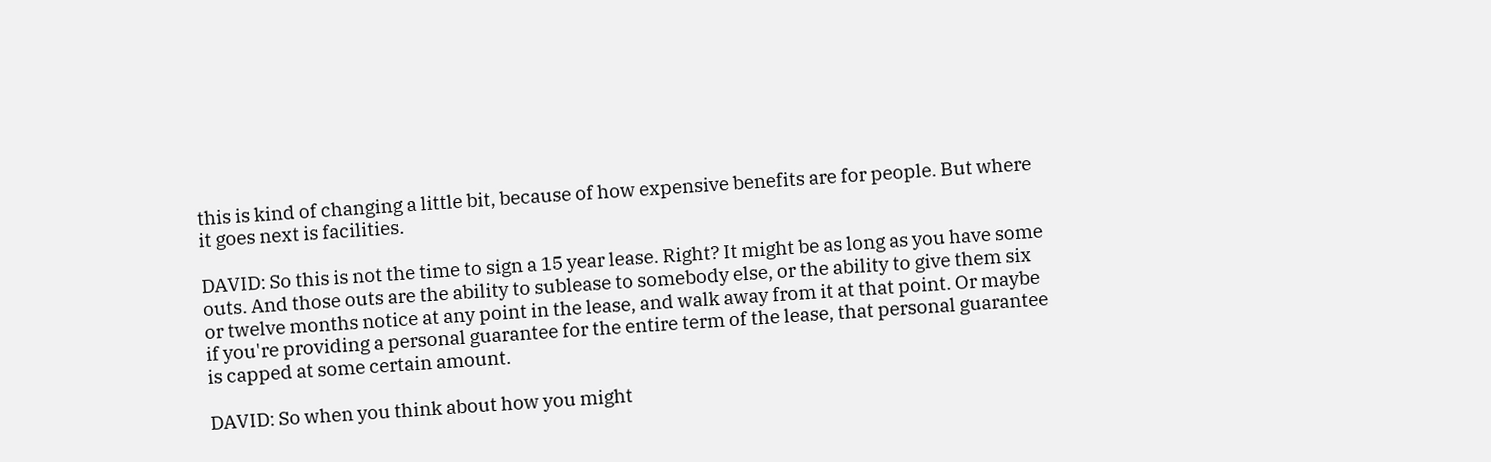this is kind of changing a little bit, because of how expensive benefits are for people. But where it goes next is facilities.

DAVID: So this is not the time to sign a 15 year lease. Right? It might be as long as you have some outs. And those outs are the ability to sublease to somebody else, or the ability to give them six or twelve months notice at any point in the lease, and walk away from it at that point. Or maybe if you're providing a personal guarantee for the entire term of the lease, that personal guarantee is capped at some certain amount.

DAVID: So when you think about how you might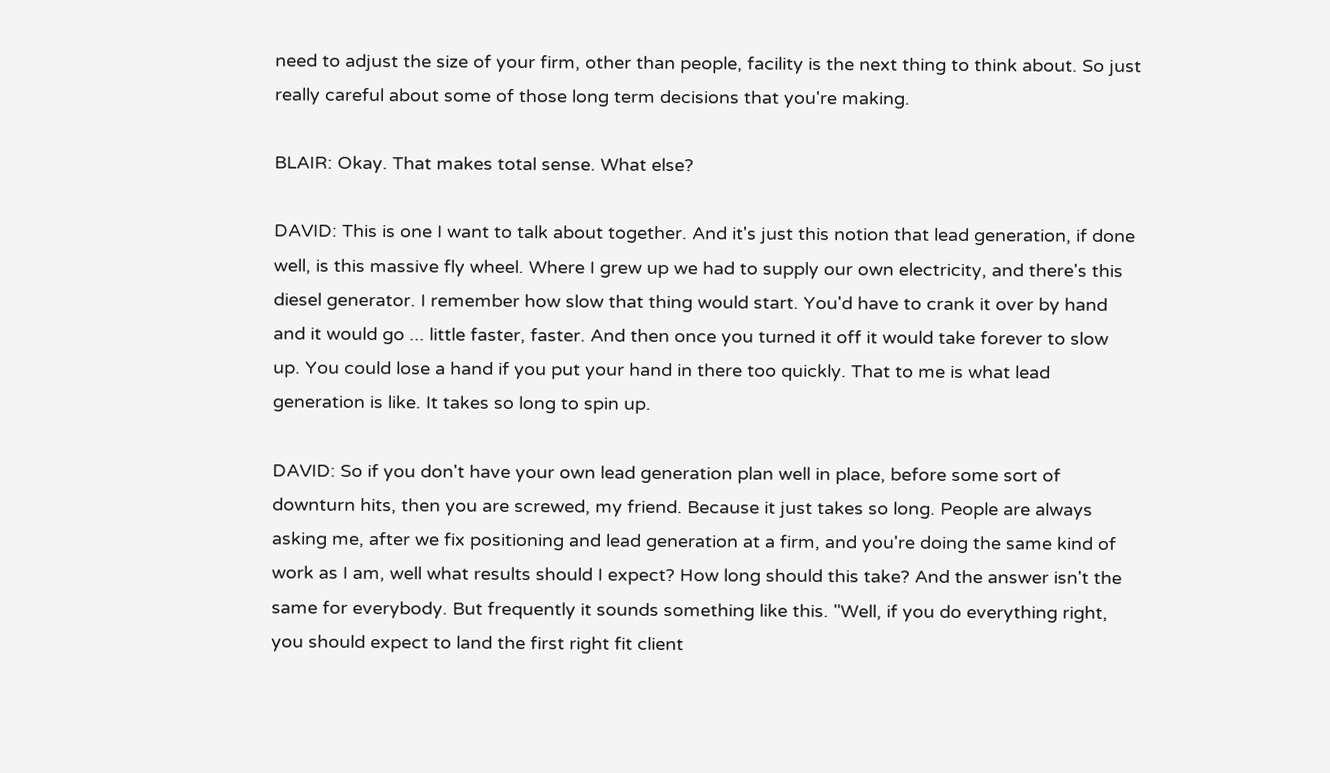need to adjust the size of your firm, other than people, facility is the next thing to think about. So just really careful about some of those long term decisions that you're making.

BLAIR: Okay. That makes total sense. What else?

DAVID: This is one I want to talk about together. And it's just this notion that lead generation, if done well, is this massive fly wheel. Where I grew up we had to supply our own electricity, and there's this diesel generator. I remember how slow that thing would start. You'd have to crank it over by hand and it would go ... little faster, faster. And then once you turned it off it would take forever to slow up. You could lose a hand if you put your hand in there too quickly. That to me is what lead generation is like. It takes so long to spin up.

DAVID: So if you don't have your own lead generation plan well in place, before some sort of downturn hits, then you are screwed, my friend. Because it just takes so long. People are always asking me, after we fix positioning and lead generation at a firm, and you're doing the same kind of work as I am, well what results should I expect? How long should this take? And the answer isn't the same for everybody. But frequently it sounds something like this. "Well, if you do everything right, you should expect to land the first right fit client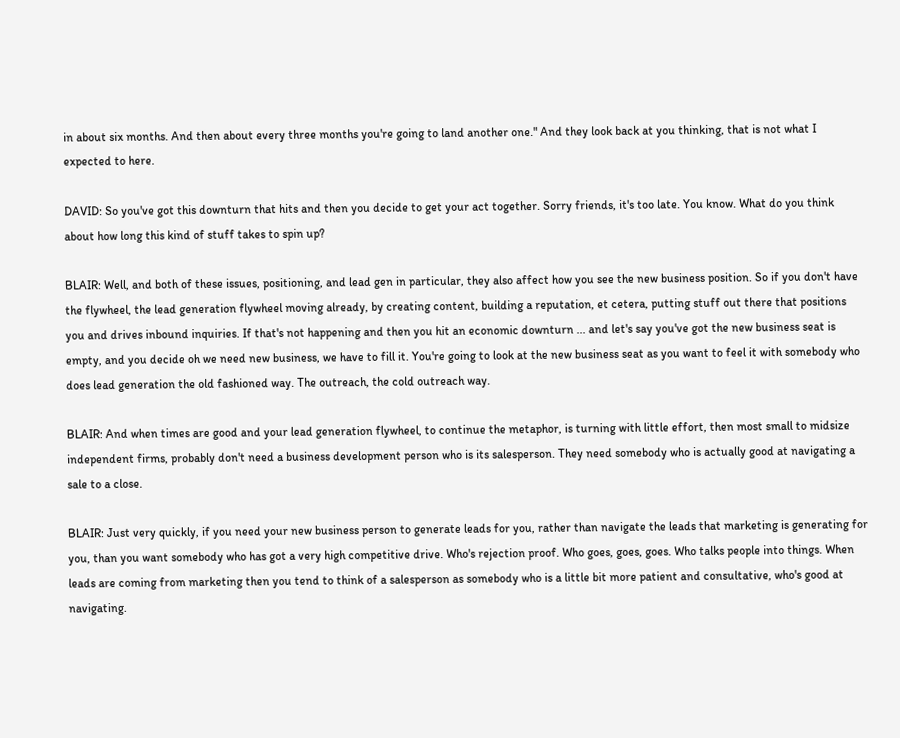in about six months. And then about every three months you're going to land another one." And they look back at you thinking, that is not what I expected to here.

DAVID: So you've got this downturn that hits and then you decide to get your act together. Sorry friends, it's too late. You know. What do you think about how long this kind of stuff takes to spin up?

BLAIR: Well, and both of these issues, positioning, and lead gen in particular, they also affect how you see the new business position. So if you don't have the flywheel, the lead generation flywheel moving already, by creating content, building a reputation, et cetera, putting stuff out there that positions you and drives inbound inquiries. If that's not happening and then you hit an economic downturn ... and let's say you've got the new business seat is empty, and you decide oh we need new business, we have to fill it. You're going to look at the new business seat as you want to feel it with somebody who does lead generation the old fashioned way. The outreach, the cold outreach way.

BLAIR: And when times are good and your lead generation flywheel, to continue the metaphor, is turning with little effort, then most small to midsize independent firms, probably don't need a business development person who is its salesperson. They need somebody who is actually good at navigating a sale to a close.

BLAIR: Just very quickly, if you need your new business person to generate leads for you, rather than navigate the leads that marketing is generating for you, than you want somebody who has got a very high competitive drive. Who's rejection proof. Who goes, goes, goes. Who talks people into things. When leads are coming from marketing then you tend to think of a salesperson as somebody who is a little bit more patient and consultative, who's good at navigating.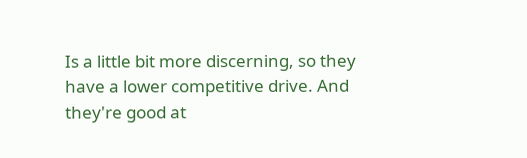Is a little bit more discerning, so they have a lower competitive drive. And they're good at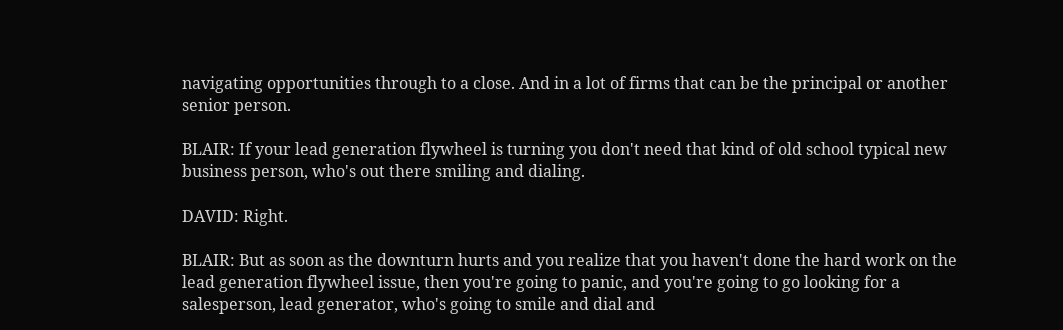navigating opportunities through to a close. And in a lot of firms that can be the principal or another senior person.

BLAIR: If your lead generation flywheel is turning you don't need that kind of old school typical new business person, who's out there smiling and dialing.

DAVID: Right.

BLAIR: But as soon as the downturn hurts and you realize that you haven't done the hard work on the lead generation flywheel issue, then you're going to panic, and you're going to go looking for a salesperson, lead generator, who's going to smile and dial and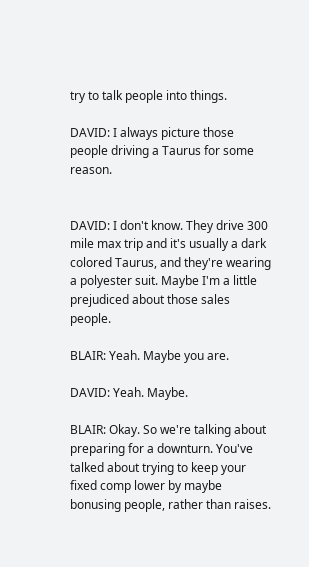try to talk people into things.

DAVID: I always picture those people driving a Taurus for some reason.


DAVID: I don't know. They drive 300 mile max trip and it's usually a dark colored Taurus, and they're wearing a polyester suit. Maybe I'm a little prejudiced about those sales people.

BLAIR: Yeah. Maybe you are.

DAVID: Yeah. Maybe.

BLAIR: Okay. So we're talking about preparing for a downturn. You've talked about trying to keep your fixed comp lower by maybe bonusing people, rather than raises.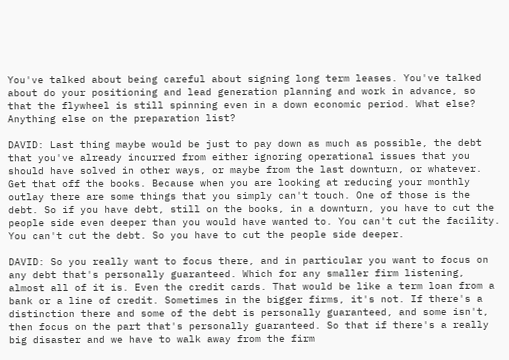You've talked about being careful about signing long term leases. You've talked about do your positioning and lead generation planning and work in advance, so that the flywheel is still spinning even in a down economic period. What else? Anything else on the preparation list?

DAVID: Last thing maybe would be just to pay down as much as possible, the debt that you've already incurred from either ignoring operational issues that you should have solved in other ways, or maybe from the last downturn, or whatever. Get that off the books. Because when you are looking at reducing your monthly outlay there are some things that you simply can't touch. One of those is the debt. So if you have debt, still on the books, in a downturn, you have to cut the people side even deeper than you would have wanted to. You can't cut the facility. You can't cut the debt. So you have to cut the people side deeper.

DAVID: So you really want to focus there, and in particular you want to focus on any debt that's personally guaranteed. Which for any smaller firm listening, almost all of it is. Even the credit cards. That would be like a term loan from a bank or a line of credit. Sometimes in the bigger firms, it's not. If there's a distinction there and some of the debt is personally guaranteed, and some isn't, then focus on the part that's personally guaranteed. So that if there's a really big disaster and we have to walk away from the firm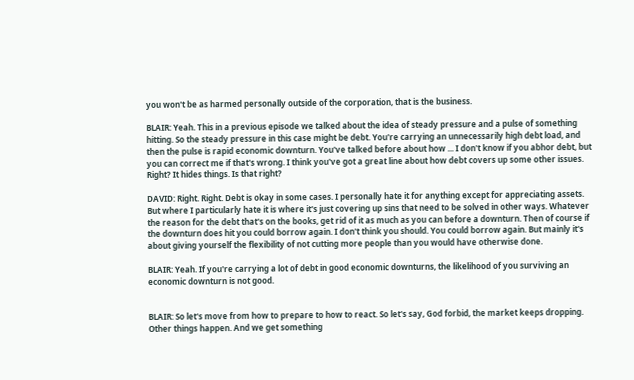you won't be as harmed personally outside of the corporation, that is the business.

BLAIR: Yeah. This in a previous episode we talked about the idea of steady pressure and a pulse of something hitting. So the steady pressure in this case might be debt. You're carrying an unnecessarily high debt load, and then the pulse is rapid economic downturn. You've talked before about how ... I don't know if you abhor debt, but you can correct me if that's wrong. I think you've got a great line about how debt covers up some other issues. Right? It hides things. Is that right?

DAVID: Right. Right. Debt is okay in some cases. I personally hate it for anything except for appreciating assets. But where I particularly hate it is where it's just covering up sins that need to be solved in other ways. Whatever the reason for the debt that's on the books, get rid of it as much as you can before a downturn. Then of course if the downturn does hit you could borrow again. I don't think you should. You could borrow again. But mainly it's about giving yourself the flexibility of not cutting more people than you would have otherwise done.

BLAIR: Yeah. If you're carrying a lot of debt in good economic downturns, the likelihood of you surviving an economic downturn is not good.


BLAIR: So let's move from how to prepare to how to react. So let's say, God forbid, the market keeps dropping. Other things happen. And we get something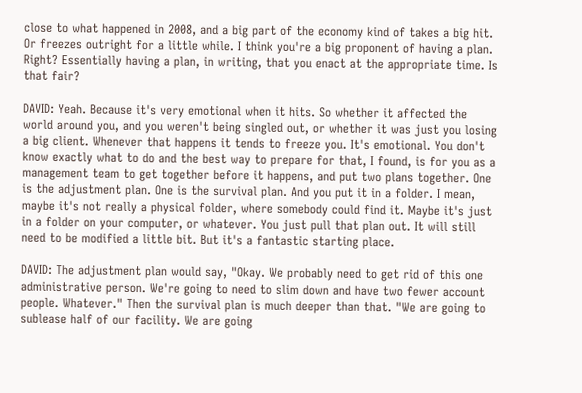close to what happened in 2008, and a big part of the economy kind of takes a big hit. Or freezes outright for a little while. I think you're a big proponent of having a plan. Right? Essentially having a plan, in writing, that you enact at the appropriate time. Is that fair?

DAVID: Yeah. Because it's very emotional when it hits. So whether it affected the world around you, and you weren't being singled out, or whether it was just you losing a big client. Whenever that happens it tends to freeze you. It's emotional. You don't know exactly what to do and the best way to prepare for that, I found, is for you as a management team to get together before it happens, and put two plans together. One is the adjustment plan. One is the survival plan. And you put it in a folder. I mean, maybe it's not really a physical folder, where somebody could find it. Maybe it's just in a folder on your computer, or whatever. You just pull that plan out. It will still need to be modified a little bit. But it's a fantastic starting place.

DAVID: The adjustment plan would say, "Okay. We probably need to get rid of this one administrative person. We're going to need to slim down and have two fewer account people. Whatever." Then the survival plan is much deeper than that. "We are going to sublease half of our facility. We are going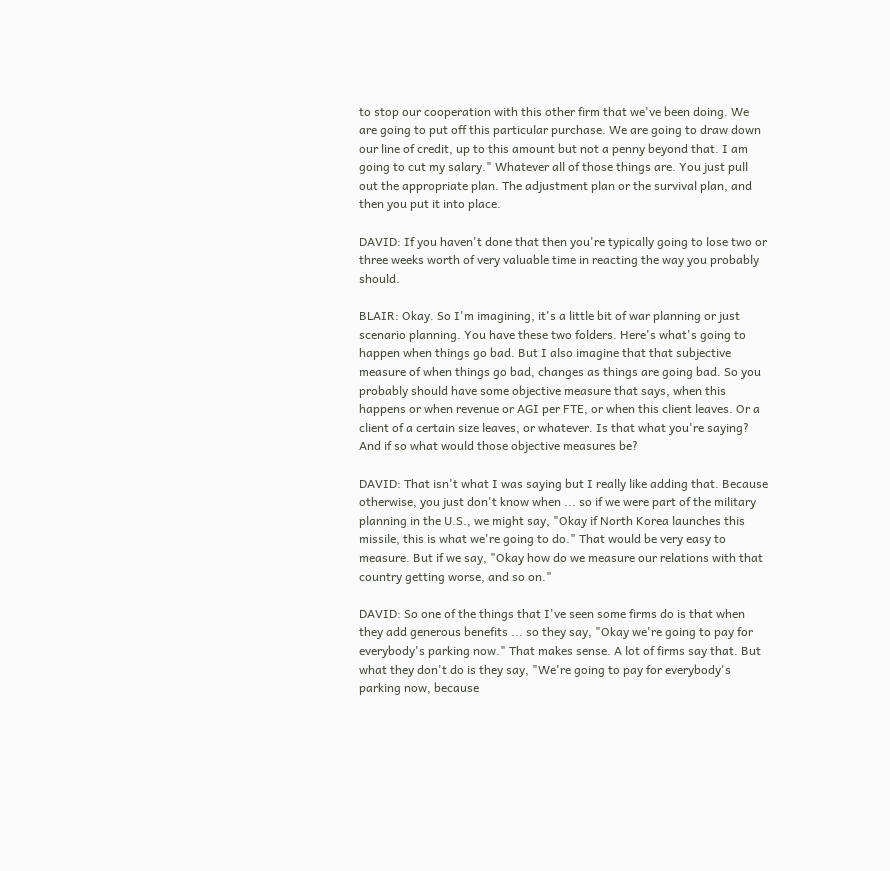to stop our cooperation with this other firm that we've been doing. We are going to put off this particular purchase. We are going to draw down our line of credit, up to this amount but not a penny beyond that. I am going to cut my salary." Whatever all of those things are. You just pull out the appropriate plan. The adjustment plan or the survival plan, and then you put it into place.

DAVID: If you haven't done that then you're typically going to lose two or three weeks worth of very valuable time in reacting the way you probably should.

BLAIR: Okay. So I'm imagining, it's a little bit of war planning or just scenario planning. You have these two folders. Here's what's going to happen when things go bad. But I also imagine that that subjective measure of when things go bad, changes as things are going bad. So you probably should have some objective measure that says, when this happens or when revenue or AGI per FTE, or when this client leaves. Or a client of a certain size leaves, or whatever. Is that what you're saying? And if so what would those objective measures be?

DAVID: That isn't what I was saying but I really like adding that. Because otherwise, you just don't know when ... so if we were part of the military planning in the U.S., we might say, "Okay if North Korea launches this missile, this is what we're going to do." That would be very easy to measure. But if we say, "Okay how do we measure our relations with that country getting worse, and so on."

DAVID: So one of the things that I've seen some firms do is that when they add generous benefits ... so they say, "Okay we're going to pay for everybody's parking now." That makes sense. A lot of firms say that. But what they don't do is they say, "We're going to pay for everybody's parking now, because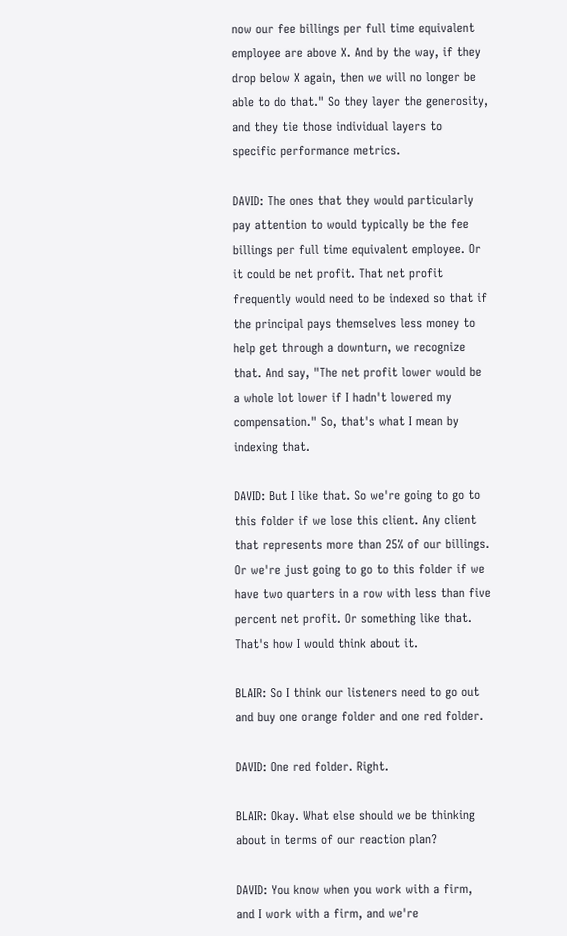now our fee billings per full time equivalent employee are above X. And by the way, if they drop below X again, then we will no longer be able to do that." So they layer the generosity, and they tie those individual layers to specific performance metrics.

DAVID: The ones that they would particularly pay attention to would typically be the fee billings per full time equivalent employee. Or it could be net profit. That net profit frequently would need to be indexed so that if the principal pays themselves less money to help get through a downturn, we recognize that. And say, "The net profit lower would be a whole lot lower if I hadn't lowered my compensation." So, that's what I mean by indexing that.

DAVID: But I like that. So we're going to go to this folder if we lose this client. Any client that represents more than 25% of our billings. Or we're just going to go to this folder if we have two quarters in a row with less than five percent net profit. Or something like that. That's how I would think about it.

BLAIR: So I think our listeners need to go out and buy one orange folder and one red folder.

DAVID: One red folder. Right.

BLAIR: Okay. What else should we be thinking about in terms of our reaction plan?

DAVID: You know when you work with a firm, and I work with a firm, and we're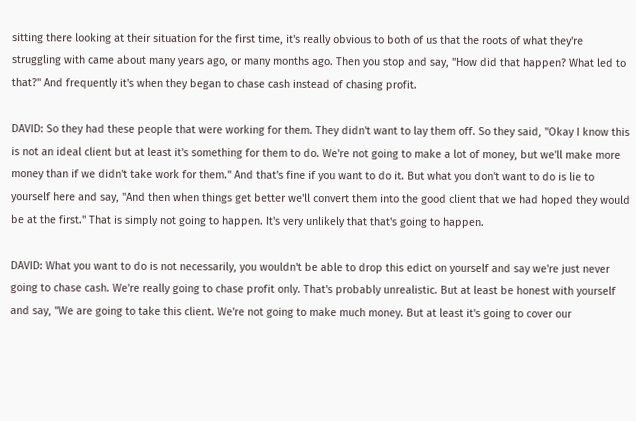sitting there looking at their situation for the first time, it's really obvious to both of us that the roots of what they're struggling with came about many years ago, or many months ago. Then you stop and say, "How did that happen? What led to that?" And frequently it's when they began to chase cash instead of chasing profit.

DAVID: So they had these people that were working for them. They didn't want to lay them off. So they said, "Okay I know this is not an ideal client but at least it's something for them to do. We're not going to make a lot of money, but we'll make more money than if we didn't take work for them." And that's fine if you want to do it. But what you don't want to do is lie to yourself here and say, "And then when things get better we'll convert them into the good client that we had hoped they would be at the first." That is simply not going to happen. It's very unlikely that that's going to happen.

DAVID: What you want to do is not necessarily, you wouldn't be able to drop this edict on yourself and say we're just never going to chase cash. We're really going to chase profit only. That's probably unrealistic. But at least be honest with yourself and say, "We are going to take this client. We're not going to make much money. But at least it's going to cover our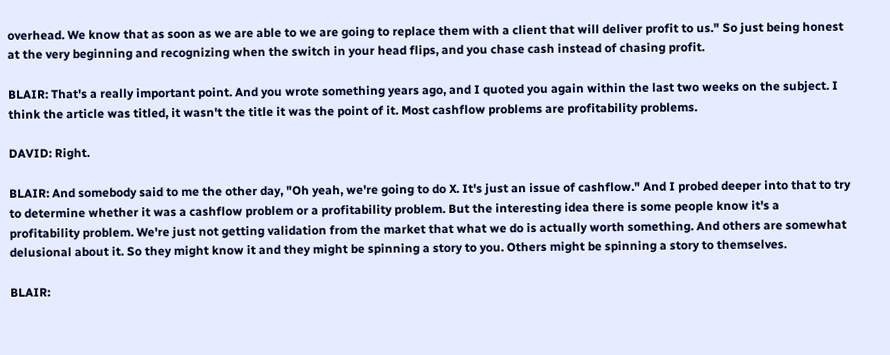overhead. We know that as soon as we are able to we are going to replace them with a client that will deliver profit to us." So just being honest at the very beginning and recognizing when the switch in your head flips, and you chase cash instead of chasing profit.

BLAIR: That's a really important point. And you wrote something years ago, and I quoted you again within the last two weeks on the subject. I think the article was titled, it wasn't the title it was the point of it. Most cashflow problems are profitability problems.

DAVID: Right.

BLAIR: And somebody said to me the other day, "Oh yeah, we're going to do X. It's just an issue of cashflow." And I probed deeper into that to try to determine whether it was a cashflow problem or a profitability problem. But the interesting idea there is some people know it's a profitability problem. We're just not getting validation from the market that what we do is actually worth something. And others are somewhat delusional about it. So they might know it and they might be spinning a story to you. Others might be spinning a story to themselves.

BLAIR: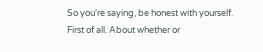So you're saying, be honest with yourself. First of all. About whether or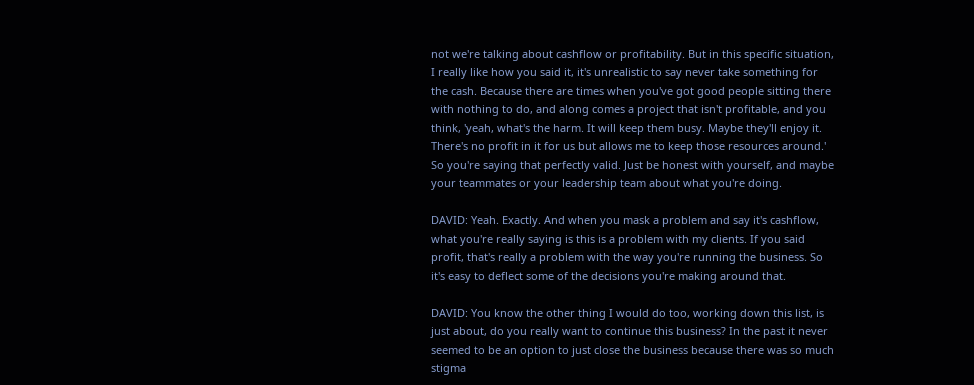not we're talking about cashflow or profitability. But in this specific situation, I really like how you said it, it's unrealistic to say never take something for the cash. Because there are times when you've got good people sitting there with nothing to do, and along comes a project that isn't profitable, and you think, 'yeah, what's the harm. It will keep them busy. Maybe they'll enjoy it. There's no profit in it for us but allows me to keep those resources around.' So you're saying that perfectly valid. Just be honest with yourself, and maybe your teammates or your leadership team about what you're doing.

DAVID: Yeah. Exactly. And when you mask a problem and say it's cashflow, what you're really saying is this is a problem with my clients. If you said profit, that's really a problem with the way you're running the business. So it's easy to deflect some of the decisions you're making around that.

DAVID: You know the other thing I would do too, working down this list, is just about, do you really want to continue this business? In the past it never seemed to be an option to just close the business because there was so much stigma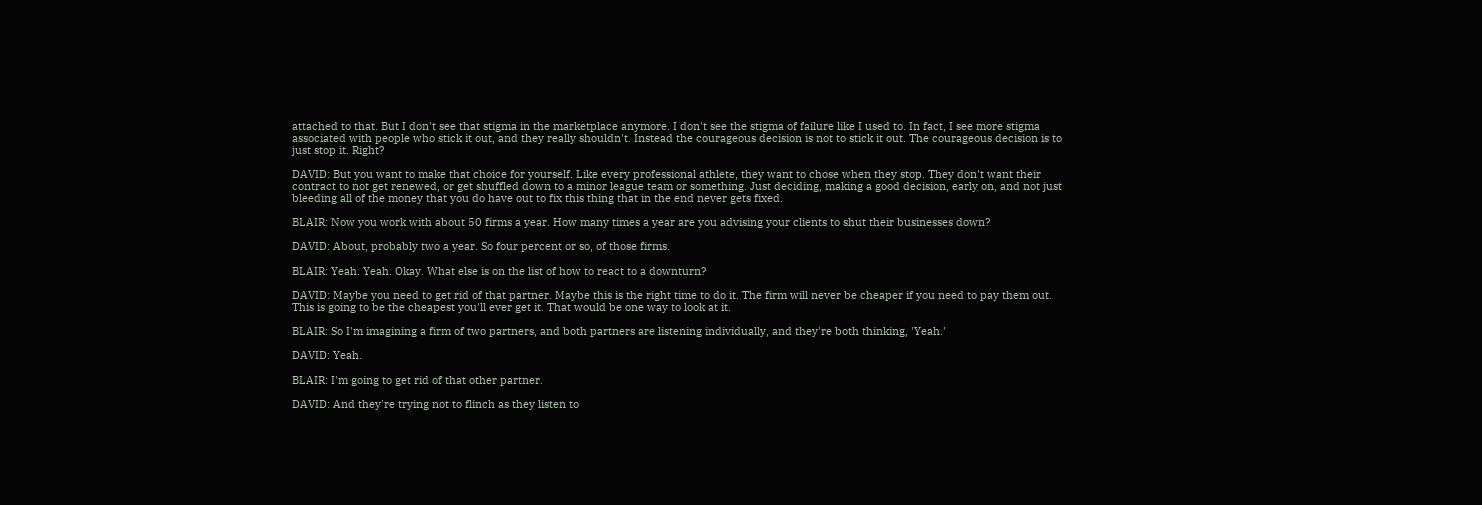attached to that. But I don't see that stigma in the marketplace anymore. I don't see the stigma of failure like I used to. In fact, I see more stigma associated with people who stick it out, and they really shouldn't. Instead the courageous decision is not to stick it out. The courageous decision is to just stop it. Right?

DAVID: But you want to make that choice for yourself. Like every professional athlete, they want to chose when they stop. They don't want their contract to not get renewed, or get shuffled down to a minor league team or something. Just deciding, making a good decision, early on, and not just bleeding all of the money that you do have out to fix this thing that in the end never gets fixed.

BLAIR: Now you work with about 50 firms a year. How many times a year are you advising your clients to shut their businesses down?

DAVID: About, probably two a year. So four percent or so, of those firms.

BLAIR: Yeah. Yeah. Okay. What else is on the list of how to react to a downturn?

DAVID: Maybe you need to get rid of that partner. Maybe this is the right time to do it. The firm will never be cheaper if you need to pay them out. This is going to be the cheapest you'll ever get it. That would be one way to look at it.

BLAIR: So I'm imagining a firm of two partners, and both partners are listening individually, and they're both thinking, 'Yeah.'

DAVID: Yeah.

BLAIR: I'm going to get rid of that other partner.

DAVID: And they're trying not to flinch as they listen to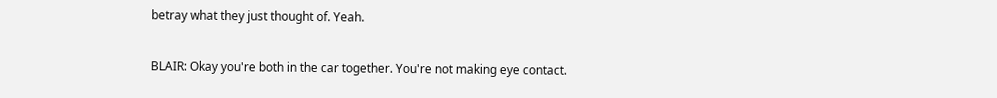betray what they just thought of. Yeah.

BLAIR: Okay you're both in the car together. You're not making eye contact.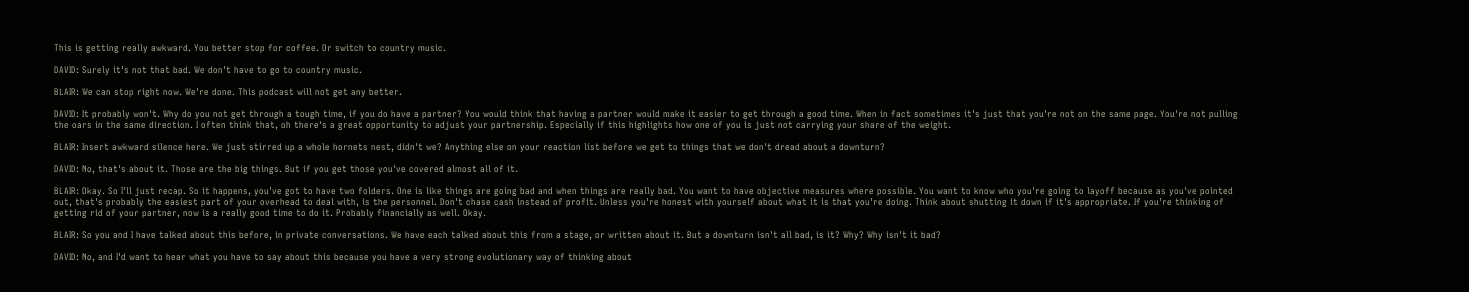This is getting really awkward. You better stop for coffee. Or switch to country music.

DAVID: Surely it's not that bad. We don't have to go to country music.

BLAIR: We can stop right now. We're done. This podcast will not get any better.

DAVID: It probably won't. Why do you not get through a tough time, if you do have a partner? You would think that having a partner would make it easier to get through a good time. When in fact sometimes it's just that you're not on the same page. You're not pulling the oars in the same direction. I often think that, oh there's a great opportunity to adjust your partnership. Especially if this highlights how one of you is just not carrying your share of the weight.

BLAIR: Insert awkward silence here. We just stirred up a whole hornets nest, didn't we? Anything else on your reaction list before we get to things that we don't dread about a downturn?

DAVID: No, that's about it. Those are the big things. But if you get those you've covered almost all of it.

BLAIR: Okay. So I'll just recap. So it happens, you've got to have two folders. One is like things are going bad and when things are really bad. You want to have objective measures where possible. You want to know who you're going to layoff because as you've pointed out, that's probably the easiest part of your overhead to deal with, is the personnel. Don't chase cash instead of profit. Unless you're honest with yourself about what it is that you're doing. Think about shutting it down if it's appropriate. If you're thinking of getting rid of your partner, now is a really good time to do it. Probably financially as well. Okay.

BLAIR: So you and I have talked about this before, in private conversations. We have each talked about this from a stage, or written about it. But a downturn isn't all bad, is it? Why? Why isn't it bad?

DAVID: No, and I'd want to hear what you have to say about this because you have a very strong evolutionary way of thinking about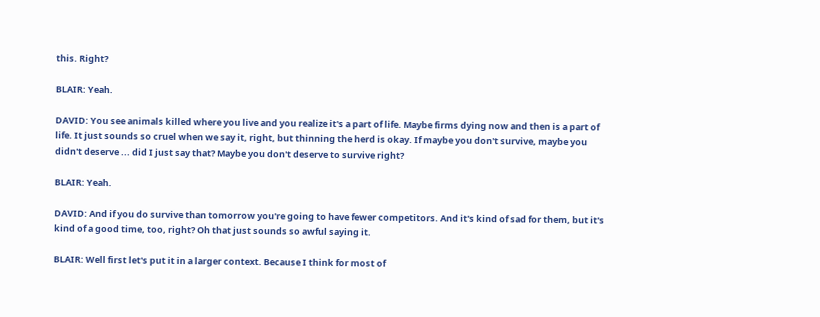this. Right?

BLAIR: Yeah.

DAVID: You see animals killed where you live and you realize it's a part of life. Maybe firms dying now and then is a part of life. It just sounds so cruel when we say it, right, but thinning the herd is okay. If maybe you don't survive, maybe you didn't deserve ... did I just say that? Maybe you don't deserve to survive right?

BLAIR: Yeah.

DAVID: And if you do survive than tomorrow you're going to have fewer competitors. And it's kind of sad for them, but it's kind of a good time, too, right? Oh that just sounds so awful saying it.

BLAIR: Well first let's put it in a larger context. Because I think for most of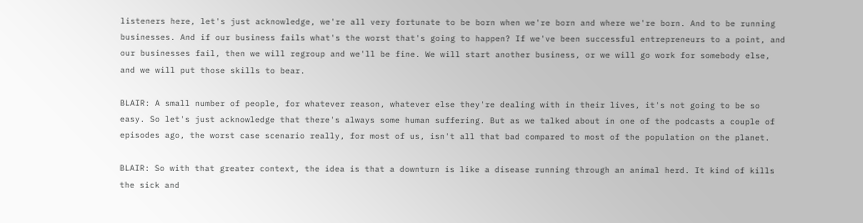listeners here, let's just acknowledge, we're all very fortunate to be born when we're born and where we're born. And to be running businesses. And if our business fails what's the worst that's going to happen? If we've been successful entrepreneurs to a point, and our businesses fail, then we will regroup and we'll be fine. We will start another business, or we will go work for somebody else, and we will put those skills to bear.

BLAIR: A small number of people, for whatever reason, whatever else they're dealing with in their lives, it's not going to be so easy. So let's just acknowledge that there's always some human suffering. But as we talked about in one of the podcasts a couple of episodes ago, the worst case scenario really, for most of us, isn't all that bad compared to most of the population on the planet.

BLAIR: So with that greater context, the idea is that a downturn is like a disease running through an animal herd. It kind of kills the sick and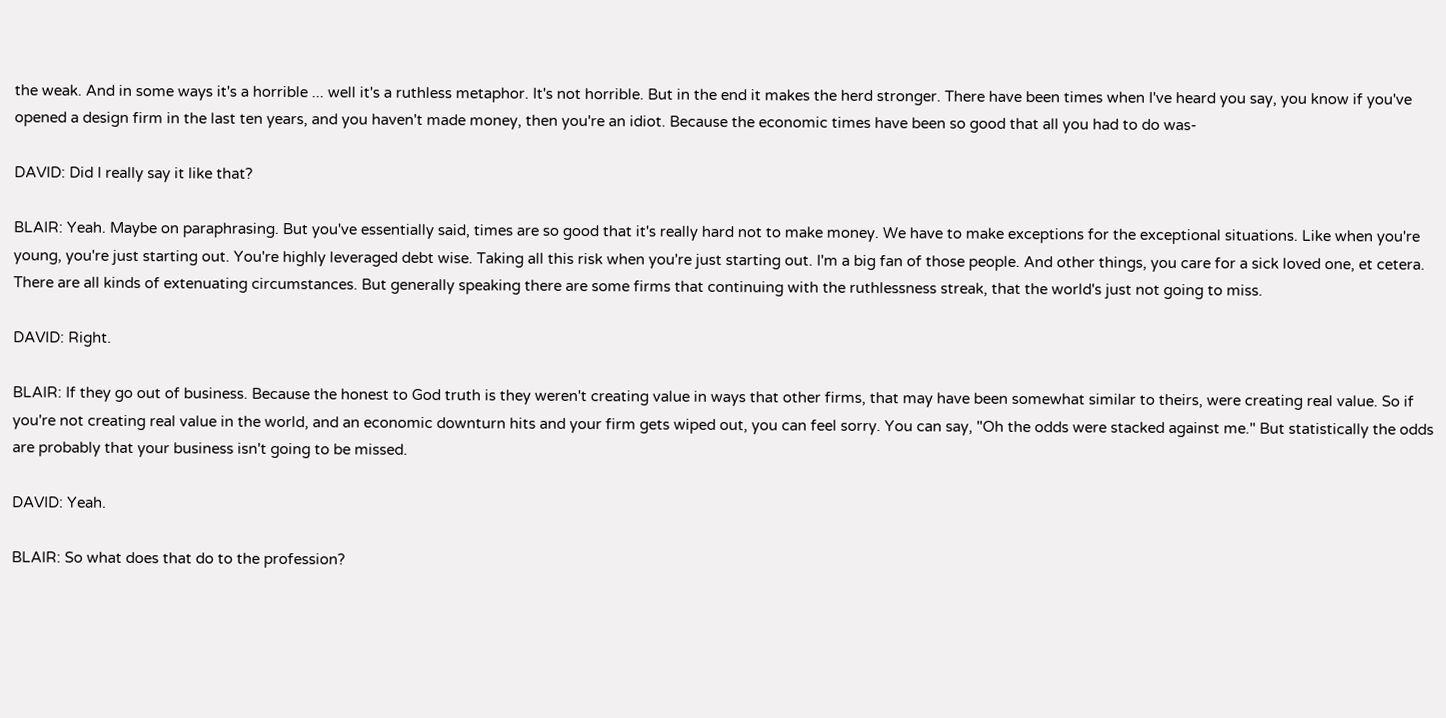the weak. And in some ways it's a horrible ... well it's a ruthless metaphor. It's not horrible. But in the end it makes the herd stronger. There have been times when I've heard you say, you know if you've opened a design firm in the last ten years, and you haven't made money, then you're an idiot. Because the economic times have been so good that all you had to do was-

DAVID: Did I really say it like that?

BLAIR: Yeah. Maybe on paraphrasing. But you've essentially said, times are so good that it's really hard not to make money. We have to make exceptions for the exceptional situations. Like when you're young, you're just starting out. You're highly leveraged debt wise. Taking all this risk when you're just starting out. I'm a big fan of those people. And other things, you care for a sick loved one, et cetera. There are all kinds of extenuating circumstances. But generally speaking there are some firms that continuing with the ruthlessness streak, that the world's just not going to miss.

DAVID: Right.

BLAIR: If they go out of business. Because the honest to God truth is they weren't creating value in ways that other firms, that may have been somewhat similar to theirs, were creating real value. So if you're not creating real value in the world, and an economic downturn hits and your firm gets wiped out, you can feel sorry. You can say, "Oh the odds were stacked against me." But statistically the odds are probably that your business isn't going to be missed.

DAVID: Yeah.

BLAIR: So what does that do to the profession?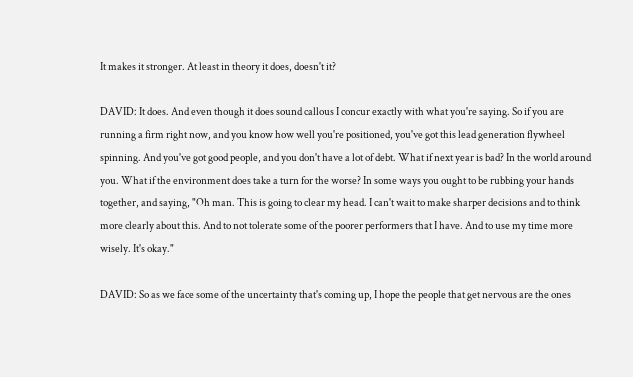It makes it stronger. At least in theory it does, doesn't it?

DAVID: It does. And even though it does sound callous I concur exactly with what you're saying. So if you are running a firm right now, and you know how well you're positioned, you've got this lead generation flywheel spinning. And you've got good people, and you don't have a lot of debt. What if next year is bad? In the world around you. What if the environment does take a turn for the worse? In some ways you ought to be rubbing your hands together, and saying, "Oh man. This is going to clear my head. I can't wait to make sharper decisions and to think more clearly about this. And to not tolerate some of the poorer performers that I have. And to use my time more wisely. It's okay."

DAVID: So as we face some of the uncertainty that's coming up, I hope the people that get nervous are the ones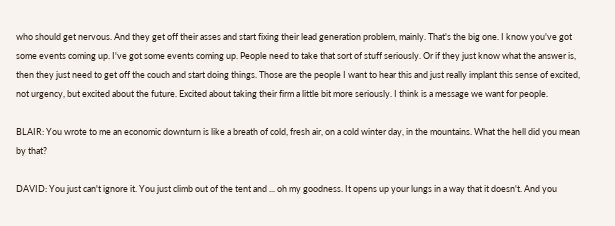who should get nervous. And they get off their asses and start fixing their lead generation problem, mainly. That's the big one. I know you've got some events coming up. I've got some events coming up. People need to take that sort of stuff seriously. Or if they just know what the answer is, then they just need to get off the couch and start doing things. Those are the people I want to hear this and just really implant this sense of excited, not urgency, but excited about the future. Excited about taking their firm a little bit more seriously. I think is a message we want for people.

BLAIR: You wrote to me an economic downturn is like a breath of cold, fresh air, on a cold winter day, in the mountains. What the hell did you mean by that?

DAVID: You just can't ignore it. You just climb out of the tent and ... oh my goodness. It opens up your lungs in a way that it doesn't. And you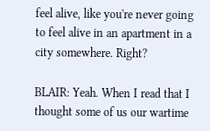feel alive, like you're never going to feel alive in an apartment in a city somewhere. Right?

BLAIR: Yeah. When I read that I thought some of us our wartime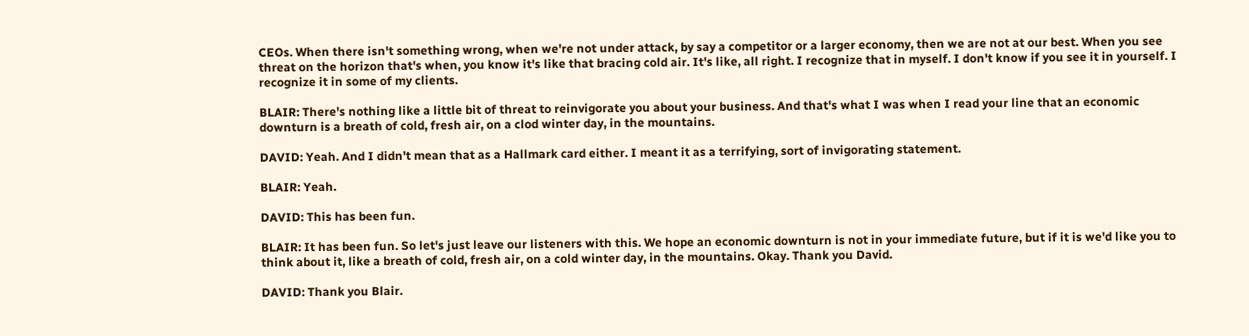CEOs. When there isn't something wrong, when we're not under attack, by say a competitor or a larger economy, then we are not at our best. When you see threat on the horizon that's when, you know it's like that bracing cold air. It's like, all right. I recognize that in myself. I don't know if you see it in yourself. I recognize it in some of my clients.

BLAIR: There's nothing like a little bit of threat to reinvigorate you about your business. And that's what I was when I read your line that an economic downturn is a breath of cold, fresh air, on a clod winter day, in the mountains.

DAVID: Yeah. And I didn't mean that as a Hallmark card either. I meant it as a terrifying, sort of invigorating statement.

BLAIR: Yeah.

DAVID: This has been fun.

BLAIR: It has been fun. So let's just leave our listeners with this. We hope an economic downturn is not in your immediate future, but if it is we'd like you to think about it, like a breath of cold, fresh air, on a cold winter day, in the mountains. Okay. Thank you David.

DAVID: Thank you Blair.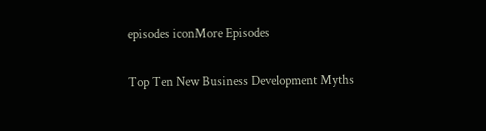episodes iconMore Episodes

Top Ten New Business Development Myths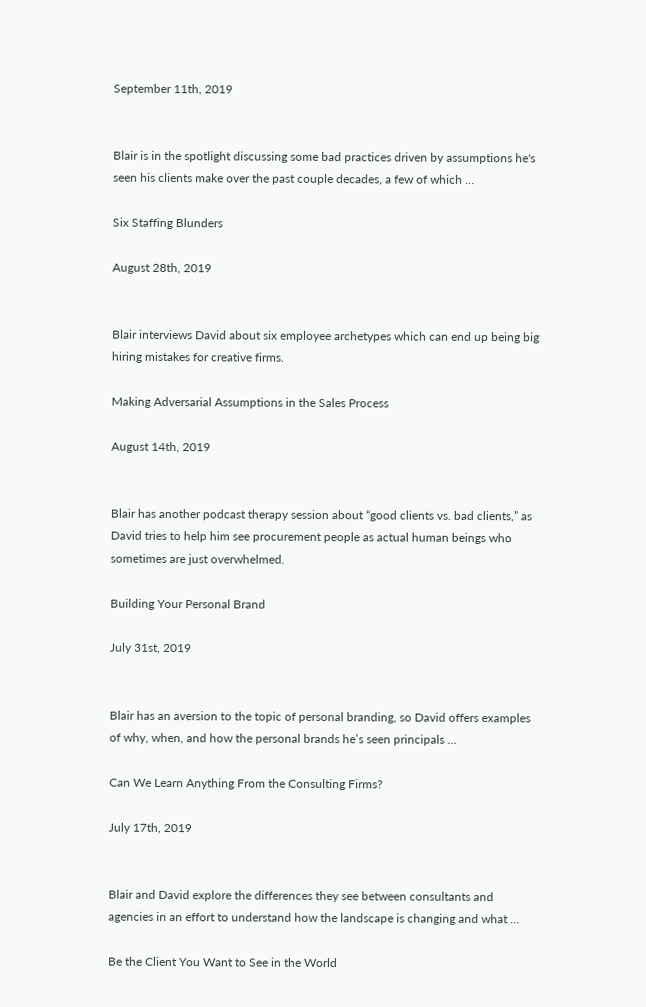September 11th, 2019


Blair is in the spotlight discussing some bad practices driven by assumptions he's seen his clients make over the past couple decades, a few of which …

Six Staffing Blunders

August 28th, 2019


Blair interviews David about six employee archetypes which can end up being big hiring mistakes for creative firms.

Making Adversarial Assumptions in the Sales Process

August 14th, 2019


Blair has another podcast therapy session about “good clients vs. bad clients,” as David tries to help him see procurement people as actual human beings who sometimes are just overwhelmed.

Building Your Personal Brand

July 31st, 2019


Blair has an aversion to the topic of personal branding, so David offers examples of why, when, and how the personal brands he’s seen principals …

Can We Learn Anything From the Consulting Firms?

July 17th, 2019


Blair and David explore the differences they see between consultants and agencies in an effort to understand how the landscape is changing and what …

Be the Client You Want to See in the World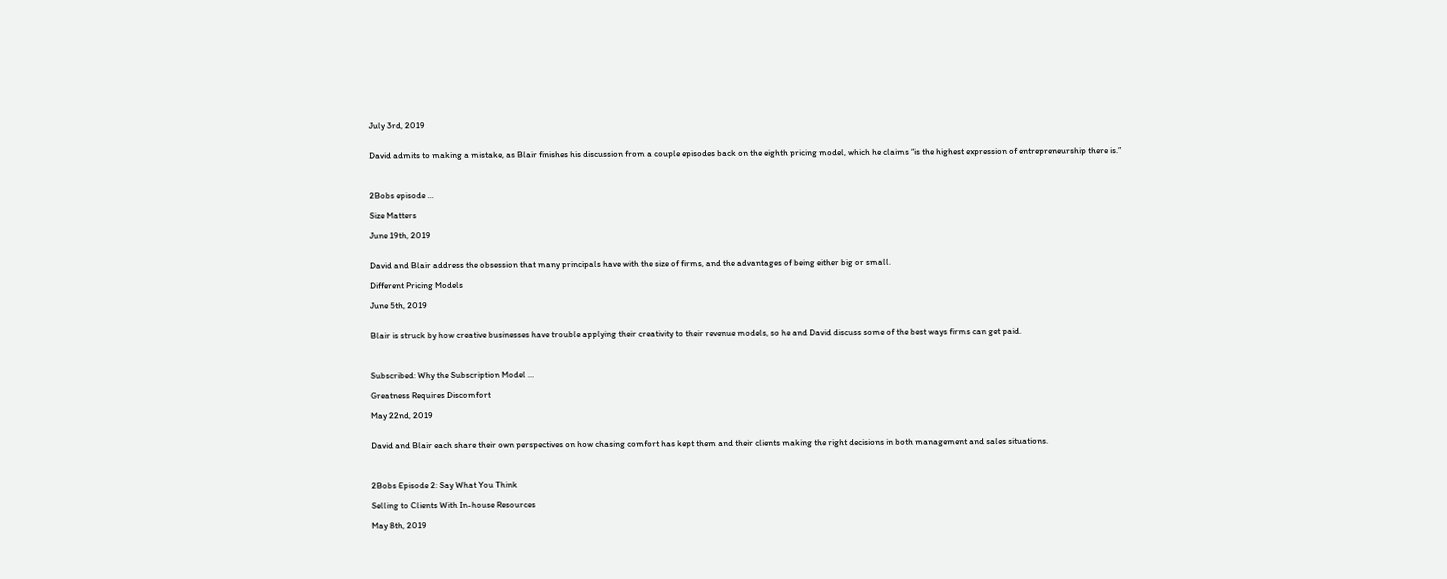July 3rd, 2019


David admits to making a mistake, as Blair finishes his discussion from a couple episodes back on the eighth pricing model, which he claims “is the highest expression of entrepreneurship there is.”



2Bobs episode …

Size Matters

June 19th, 2019


David and Blair address the obsession that many principals have with the size of firms, and the advantages of being either big or small.

Different Pricing Models

June 5th, 2019


Blair is struck by how creative businesses have trouble applying their creativity to their revenue models, so he and David discuss some of the best ways firms can get paid.



Subscribed: Why the Subscription Model …

Greatness Requires Discomfort

May 22nd, 2019


David and Blair each share their own perspectives on how chasing comfort has kept them and their clients making the right decisions in both management and sales situations.



2Bobs Episode 2: Say What You Think

Selling to Clients With In-house Resources

May 8th, 2019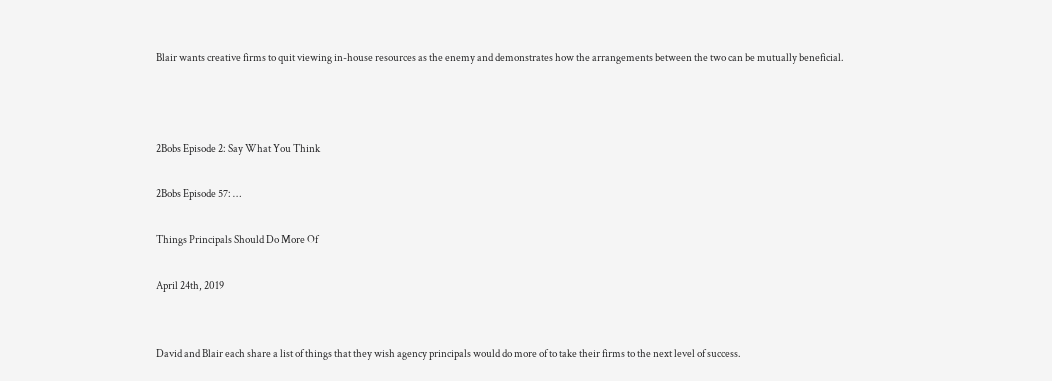Blair wants creative firms to quit viewing in-house resources as the enemy and demonstrates how the arrangements between the two can be mutually beneficial.



2Bobs Episode 2: Say What You Think

2Bobs Episode 57: …

Things Principals Should Do More Of

April 24th, 2019


David and Blair each share a list of things that they wish agency principals would do more of to take their firms to the next level of success.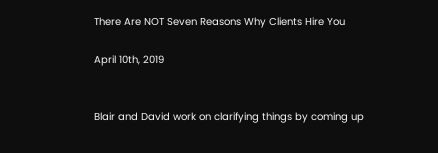There Are NOT Seven Reasons Why Clients Hire You

April 10th, 2019


Blair and David work on clarifying things by coming up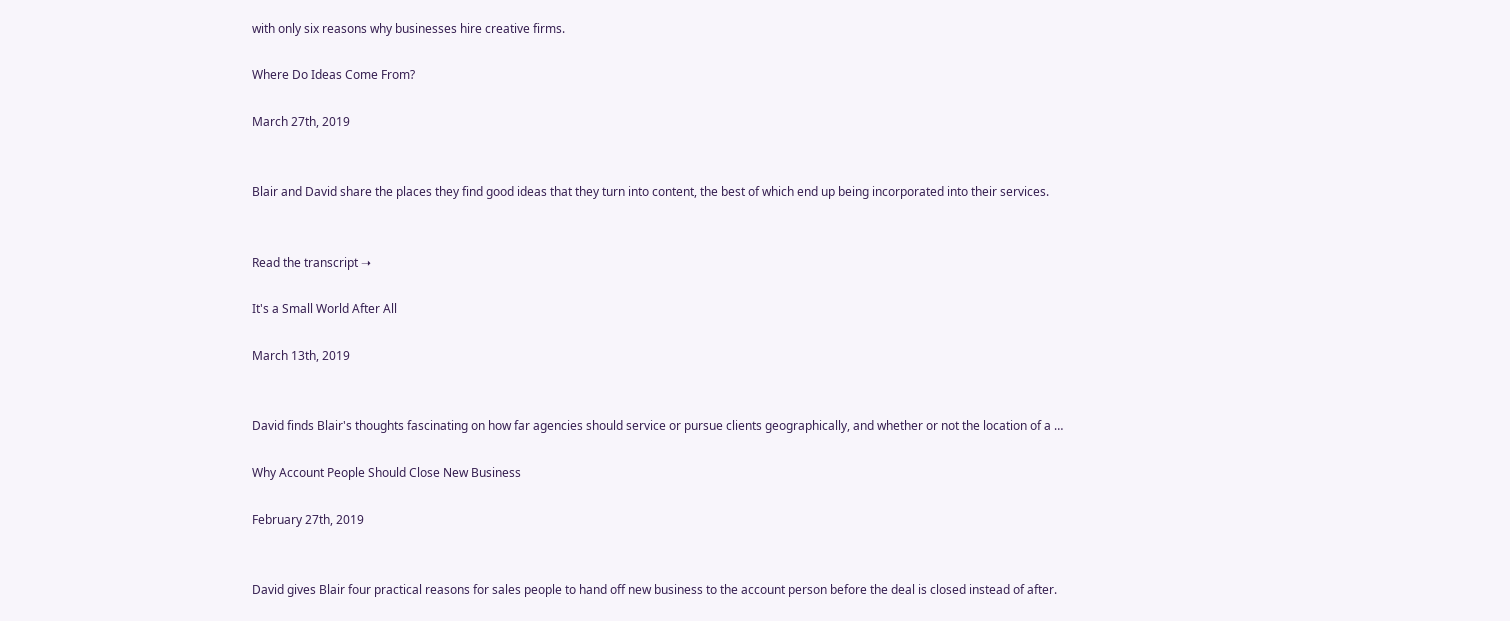with only six reasons why businesses hire creative firms.

Where Do Ideas Come From?

March 27th, 2019


Blair and David share the places they find good ideas that they turn into content, the best of which end up being incorporated into their services.


Read the transcript ➝

It's a Small World After All

March 13th, 2019


David finds Blair's thoughts fascinating on how far agencies should service or pursue clients geographically, and whether or not the location of a …

Why Account People Should Close New Business

February 27th, 2019


David gives Blair four practical reasons for sales people to hand off new business to the account person before the deal is closed instead of after.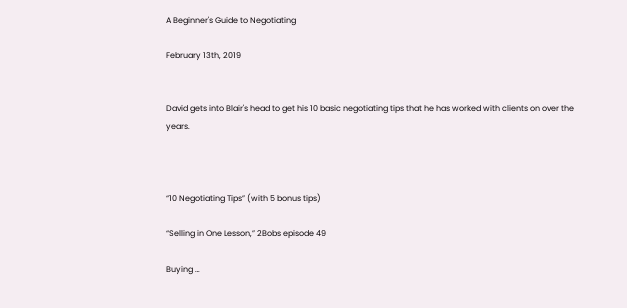A Beginner's Guide to Negotiating

February 13th, 2019


David gets into Blair's head to get his 10 basic negotiating tips that he has worked with clients on over the years.



“10 Negotiating Tips” (with 5 bonus tips)

“Selling in One Lesson,” 2Bobs episode 49

Buying …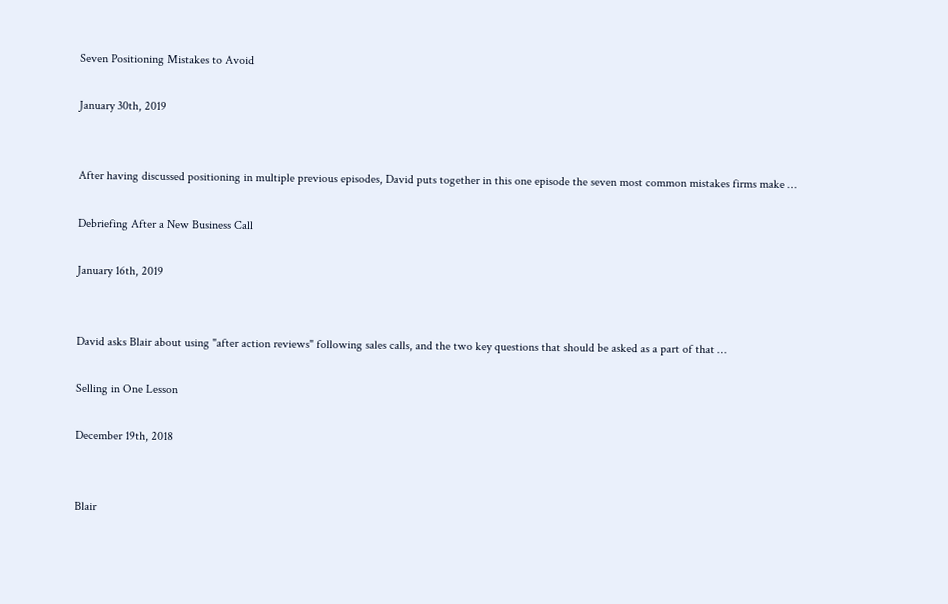Seven Positioning Mistakes to Avoid

January 30th, 2019


After having discussed positioning in multiple previous episodes, David puts together in this one episode the seven most common mistakes firms make …

Debriefing After a New Business Call

January 16th, 2019


David asks Blair about using "after action reviews" following sales calls, and the two key questions that should be asked as a part of that …

Selling in One Lesson

December 19th, 2018


Blair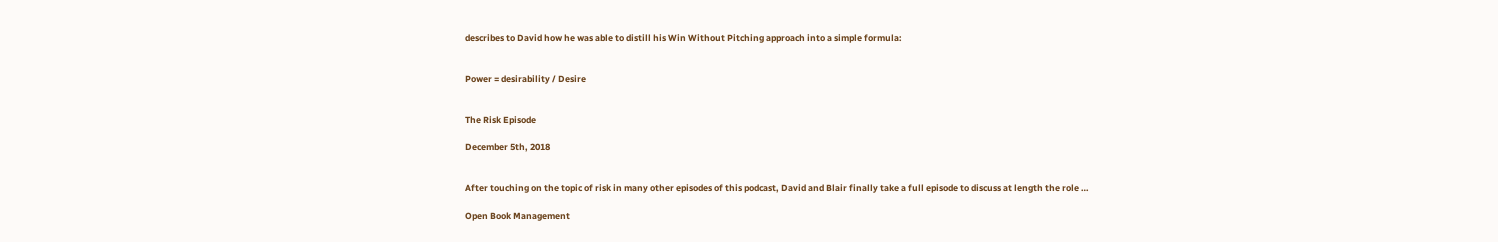describes to David how he was able to distill his Win Without Pitching approach into a simple formula:


Power = desirability / Desire


The Risk Episode

December 5th, 2018


After touching on the topic of risk in many other episodes of this podcast, David and Blair finally take a full episode to discuss at length the role …

Open Book Management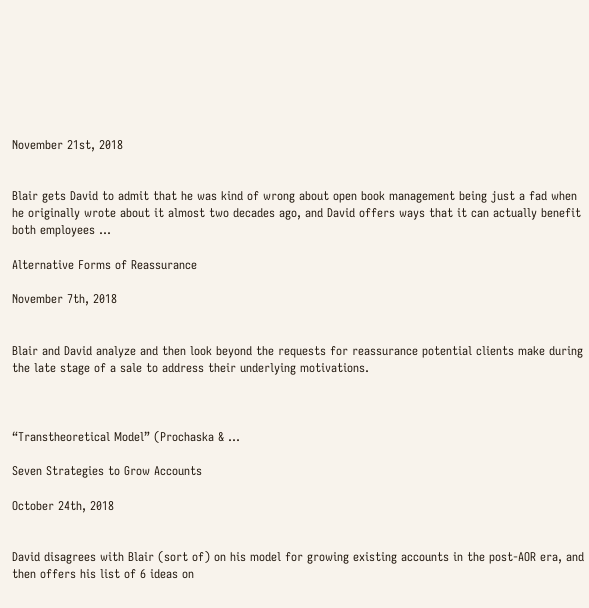November 21st, 2018


Blair gets David to admit that he was kind of wrong about open book management being just a fad when he originally wrote about it almost two decades ago, and David offers ways that it can actually benefit both employees …

Alternative Forms of Reassurance

November 7th, 2018


Blair and David analyze and then look beyond the requests for reassurance potential clients make during the late stage of a sale to address their underlying motivations.



“Transtheoretical Model” (Prochaska & …

Seven Strategies to Grow Accounts

October 24th, 2018


David disagrees with Blair (sort of) on his model for growing existing accounts in the post-AOR era, and then offers his list of 6 ideas on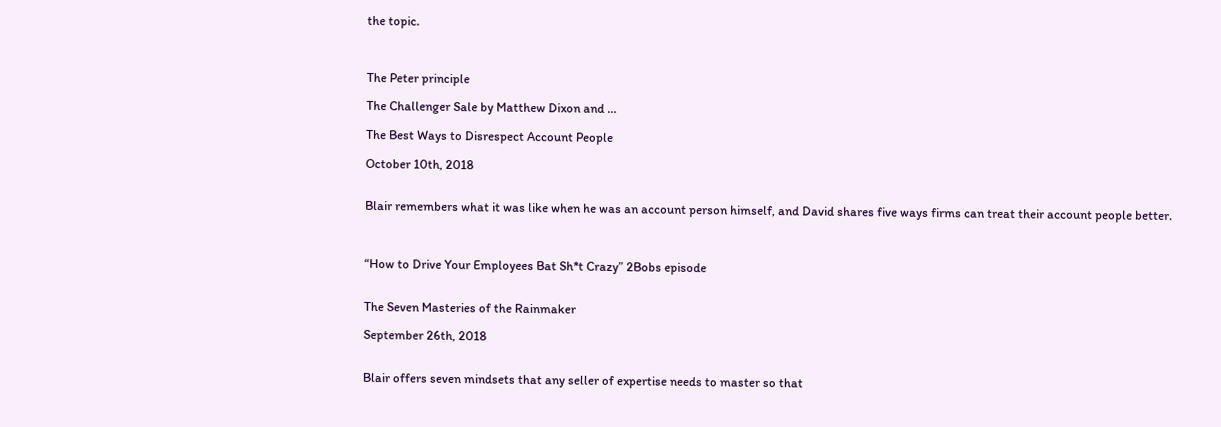the topic.



The Peter principle

The Challenger Sale by Matthew Dixon and …

The Best Ways to Disrespect Account People

October 10th, 2018


Blair remembers what it was like when he was an account person himself, and David shares five ways firms can treat their account people better.



“How to Drive Your Employees Bat Sh*t Crazy” 2Bobs episode


The Seven Masteries of the Rainmaker

September 26th, 2018


Blair offers seven mindsets that any seller of expertise needs to master so that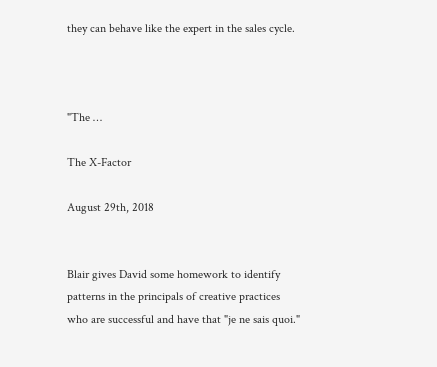they can behave like the expert in the sales cycle.



"The …

The X-Factor

August 29th, 2018


Blair gives David some homework to identify patterns in the principals of creative practices who are successful and have that "je ne sais quoi."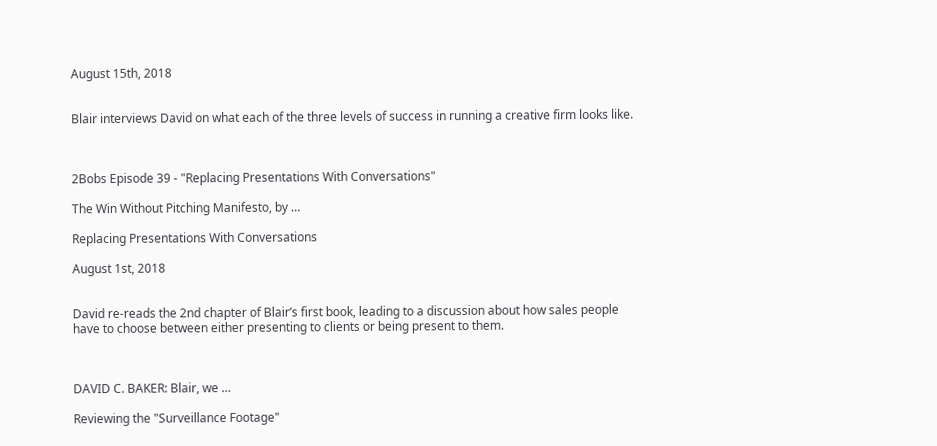August 15th, 2018


Blair interviews David on what each of the three levels of success in running a creative firm looks like.



2Bobs Episode 39 - "Replacing Presentations With Conversations"

The Win Without Pitching Manifesto, by …

Replacing Presentations With Conversations

August 1st, 2018


David re-reads the 2nd chapter of Blair’s first book, leading to a discussion about how sales people have to choose between either presenting to clients or being present to them.



DAVID C. BAKER: Blair, we …

Reviewing the "Surveillance Footage"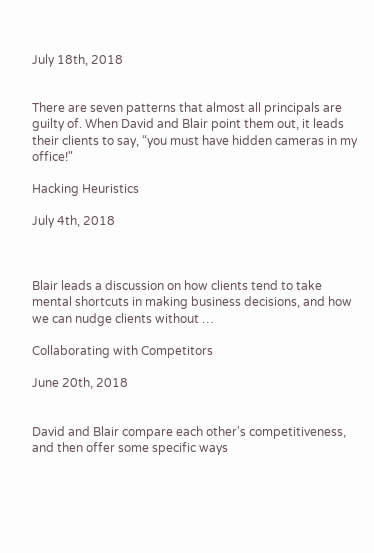July 18th, 2018


There are seven patterns that almost all principals are guilty of. When David and Blair point them out, it leads their clients to say, “you must have hidden cameras in my office!"

Hacking Heuristics

July 4th, 2018



Blair leads a discussion on how clients tend to take mental shortcuts in making business decisions, and how we can nudge clients without …

Collaborating with Competitors

June 20th, 2018


David and Blair compare each other's competitiveness, and then offer some specific ways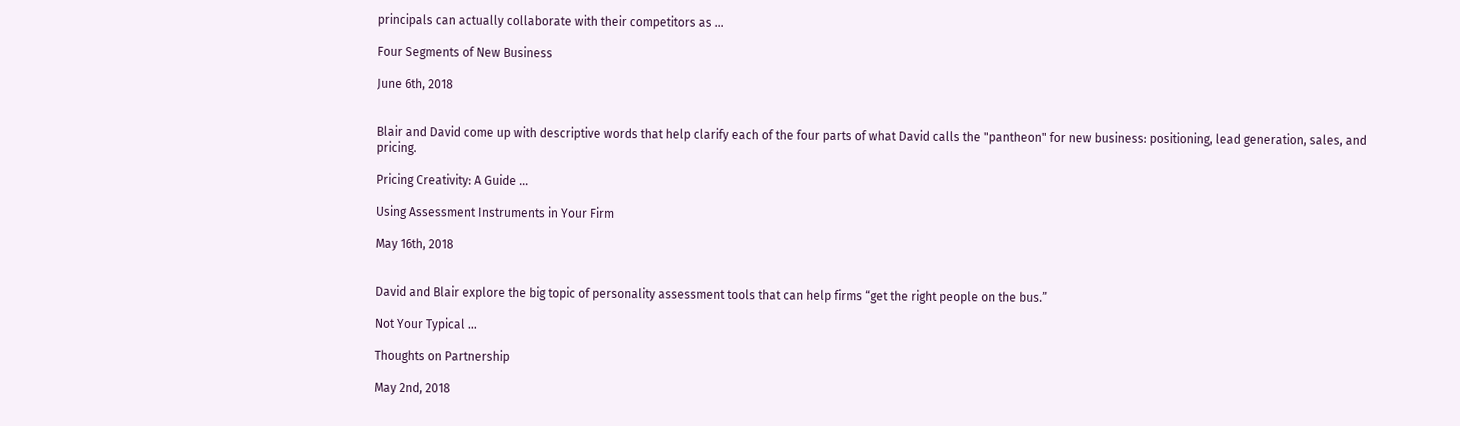principals can actually collaborate with their competitors as …

Four Segments of New Business

June 6th, 2018


Blair and David come up with descriptive words that help clarify each of the four parts of what David calls the "pantheon" for new business: positioning, lead generation, sales, and pricing.

Pricing Creativity: A Guide …

Using Assessment Instruments in Your Firm

May 16th, 2018


David and Blair explore the big topic of personality assessment tools that can help firms “get the right people on the bus.”

Not Your Typical …

Thoughts on Partnership

May 2nd, 2018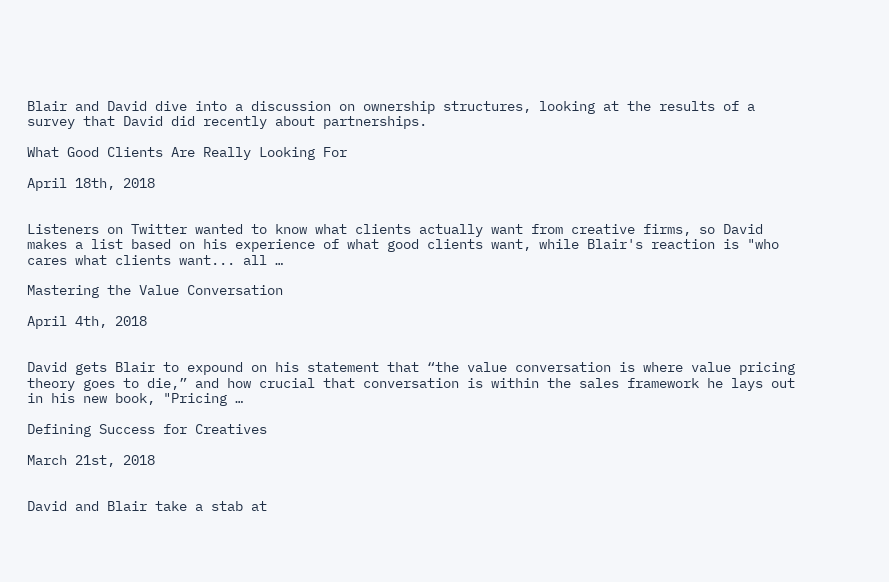Blair and David dive into a discussion on ownership structures, looking at the results of a survey that David did recently about partnerships.

What Good Clients Are Really Looking For

April 18th, 2018


Listeners on Twitter wanted to know what clients actually want from creative firms, so David makes a list based on his experience of what good clients want, while Blair's reaction is "who cares what clients want... all …

Mastering the Value Conversation

April 4th, 2018


David gets Blair to expound on his statement that “the value conversation is where value pricing theory goes to die,” and how crucial that conversation is within the sales framework he lays out in his new book, "Pricing …

Defining Success for Creatives

March 21st, 2018


David and Blair take a stab at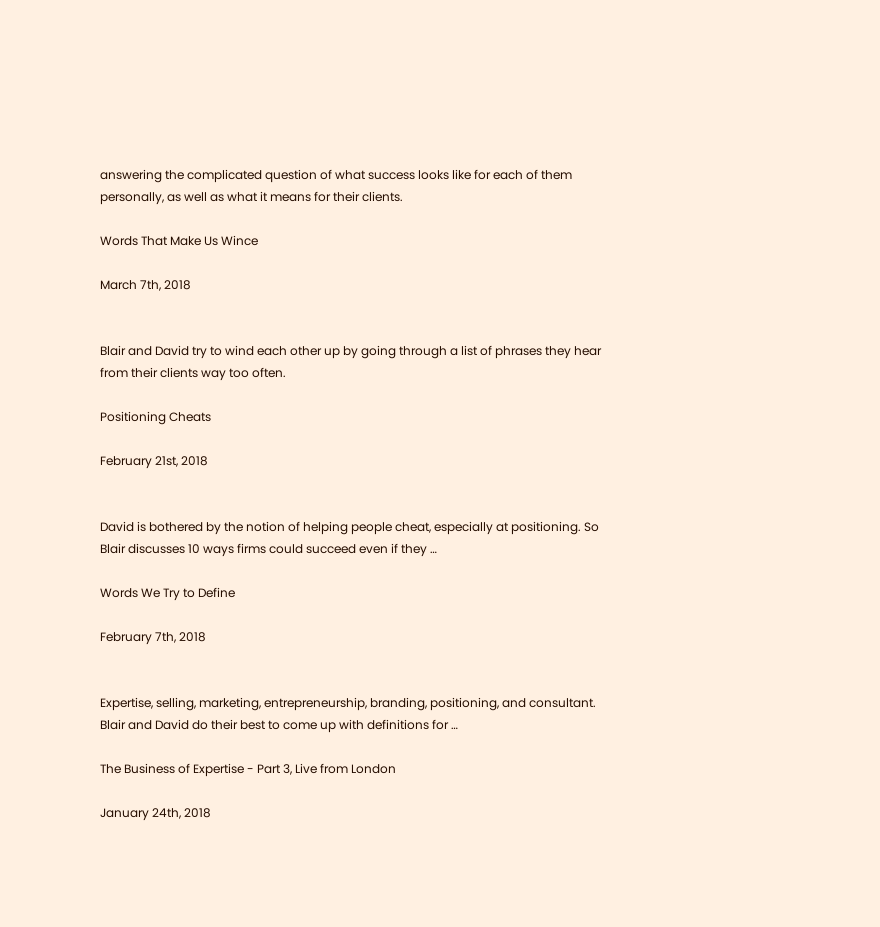answering the complicated question of what success looks like for each of them personally, as well as what it means for their clients.

Words That Make Us Wince

March 7th, 2018


Blair and David try to wind each other up by going through a list of phrases they hear from their clients way too often.

Positioning Cheats

February 21st, 2018


David is bothered by the notion of helping people cheat, especially at positioning. So Blair discusses 10 ways firms could succeed even if they …

Words We Try to Define

February 7th, 2018


Expertise, selling, marketing, entrepreneurship, branding, positioning, and consultant. Blair and David do their best to come up with definitions for …

The Business of Expertise - Part 3, Live from London

January 24th, 2018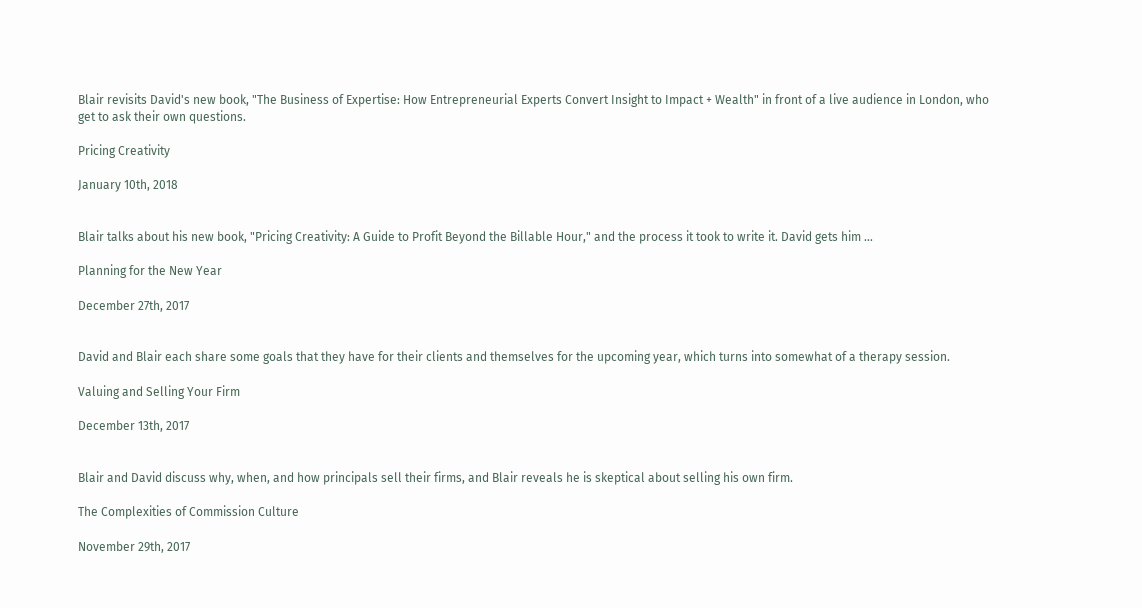Blair revisits David's new book, "The Business of Expertise: How Entrepreneurial Experts Convert Insight to Impact + Wealth" in front of a live audience in London, who get to ask their own questions.

Pricing Creativity

January 10th, 2018


Blair talks about his new book, "Pricing Creativity: A Guide to Profit Beyond the Billable Hour," and the process it took to write it. David gets him …

Planning for the New Year

December 27th, 2017


David and Blair each share some goals that they have for their clients and themselves for the upcoming year, which turns into somewhat of a therapy session.

Valuing and Selling Your Firm

December 13th, 2017


Blair and David discuss why, when, and how principals sell their firms, and Blair reveals he is skeptical about selling his own firm.

The Complexities of Commission Culture

November 29th, 2017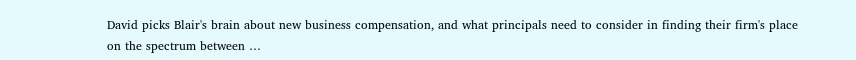David picks Blair's brain about new business compensation, and what principals need to consider in finding their firm's place on the spectrum between …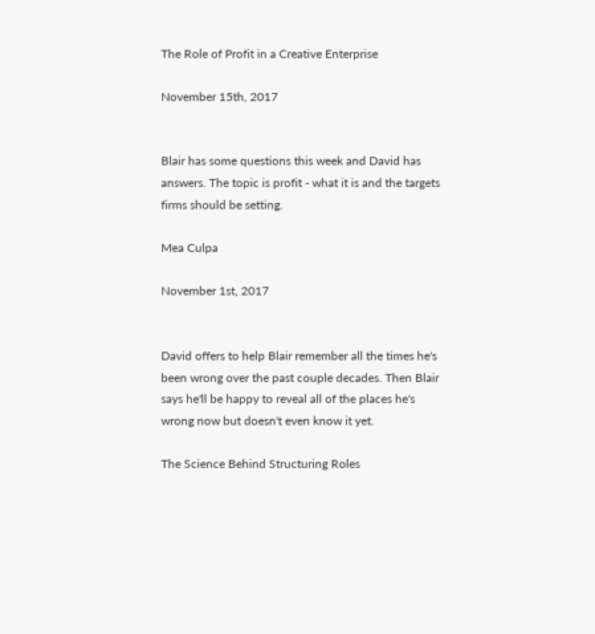The Role of Profit in a Creative Enterprise

November 15th, 2017


Blair has some questions this week and David has answers. The topic is profit - what it is and the targets firms should be setting.

Mea Culpa

November 1st, 2017


David offers to help Blair remember all the times he's been wrong over the past couple decades. Then Blair says he'll be happy to reveal all of the places he's wrong now but doesn't even know it yet.

The Science Behind Structuring Roles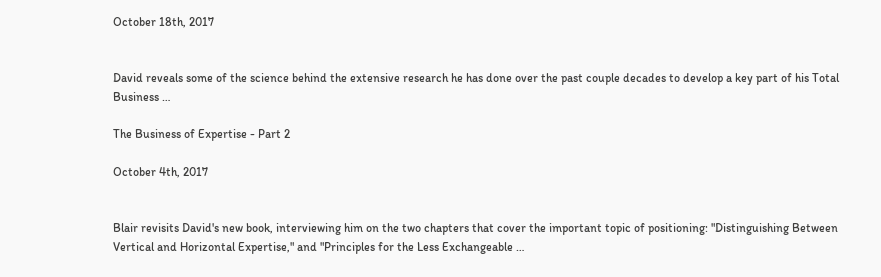October 18th, 2017


David reveals some of the science behind the extensive research he has done over the past couple decades to develop a key part of his Total Business …

The Business of Expertise - Part 2

October 4th, 2017


Blair revisits David's new book, interviewing him on the two chapters that cover the important topic of positioning: "Distinguishing Between Vertical and Horizontal Expertise," and "Principles for the Less Exchangeable …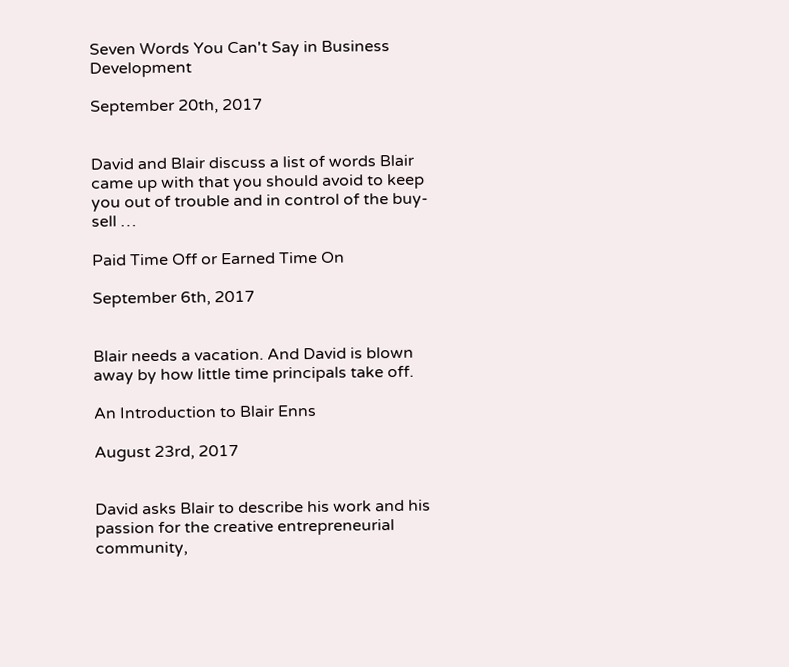Seven Words You Can't Say in Business Development

September 20th, 2017


David and Blair discuss a list of words Blair came up with that you should avoid to keep you out of trouble and in control of the buy-sell …

Paid Time Off or Earned Time On

September 6th, 2017


Blair needs a vacation. And David is blown away by how little time principals take off.

An Introduction to Blair Enns

August 23rd, 2017


David asks Blair to describe his work and his passion for the creative entrepreneurial community,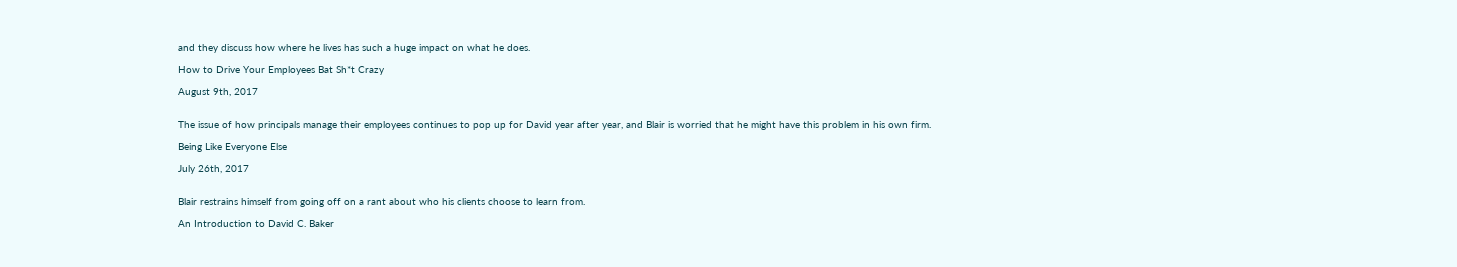and they discuss how where he lives has such a huge impact on what he does.

How to Drive Your Employees Bat Sh*t Crazy

August 9th, 2017


The issue of how principals manage their employees continues to pop up for David year after year, and Blair is worried that he might have this problem in his own firm.

Being Like Everyone Else

July 26th, 2017


Blair restrains himself from going off on a rant about who his clients choose to learn from.

An Introduction to David C. Baker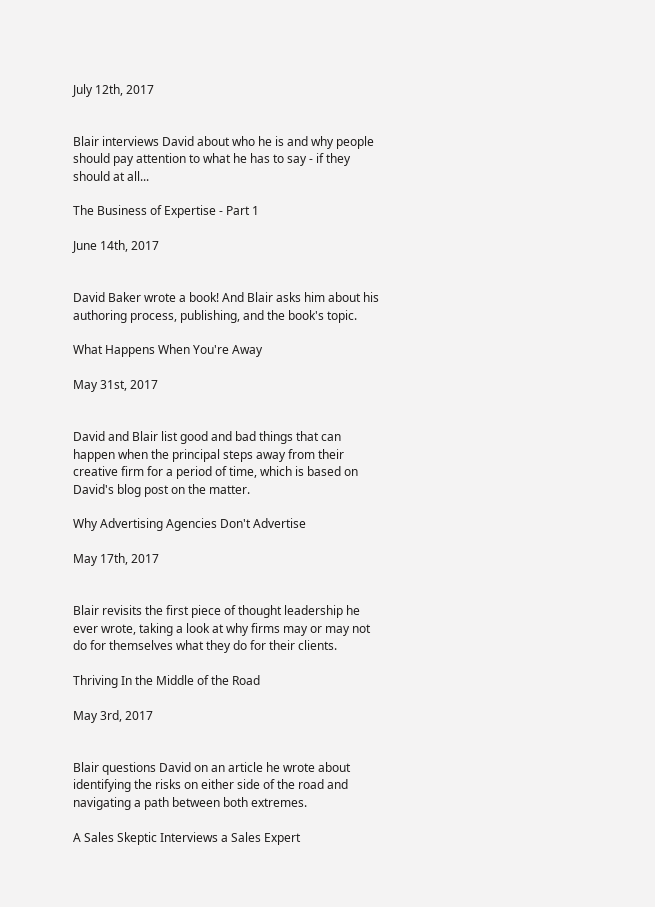July 12th, 2017


Blair interviews David about who he is and why people should pay attention to what he has to say - if they should at all...

The Business of Expertise - Part 1

June 14th, 2017


David Baker wrote a book! And Blair asks him about his authoring process, publishing, and the book's topic.

What Happens When You're Away

May 31st, 2017


David and Blair list good and bad things that can happen when the principal steps away from their creative firm for a period of time, which is based on David's blog post on the matter.

Why Advertising Agencies Don't Advertise

May 17th, 2017


Blair revisits the first piece of thought leadership he ever wrote, taking a look at why firms may or may not do for themselves what they do for their clients.

Thriving In the Middle of the Road

May 3rd, 2017


Blair questions David on an article he wrote about identifying the risks on either side of the road and navigating a path between both extremes.

A Sales Skeptic Interviews a Sales Expert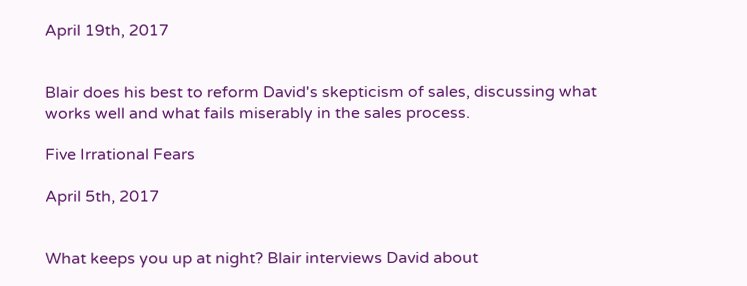April 19th, 2017


Blair does his best to reform David's skepticism of sales, discussing what works well and what fails miserably in the sales process.

Five Irrational Fears

April 5th, 2017


What keeps you up at night? Blair interviews David about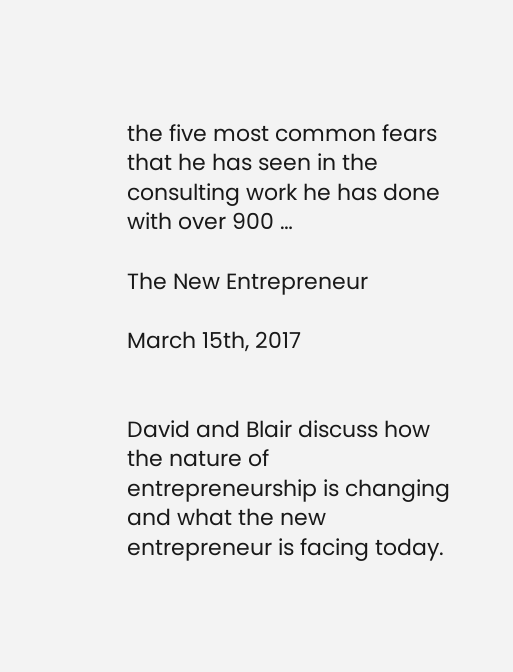the five most common fears that he has seen in the consulting work he has done with over 900 …

The New Entrepreneur

March 15th, 2017


David and Blair discuss how the nature of entrepreneurship is changing and what the new entrepreneur is facing today.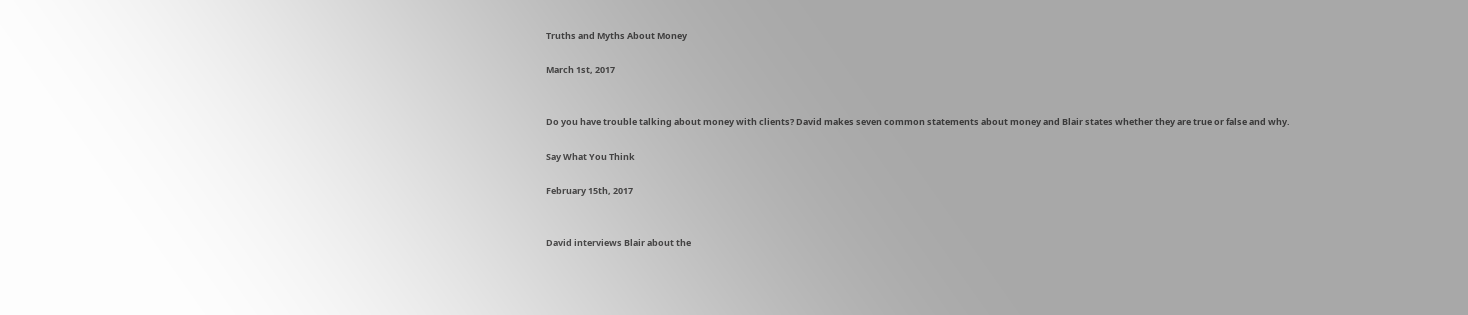Truths and Myths About Money

March 1st, 2017


Do you have trouble talking about money with clients? David makes seven common statements about money and Blair states whether they are true or false and why.

Say What You Think

February 15th, 2017


David interviews Blair about the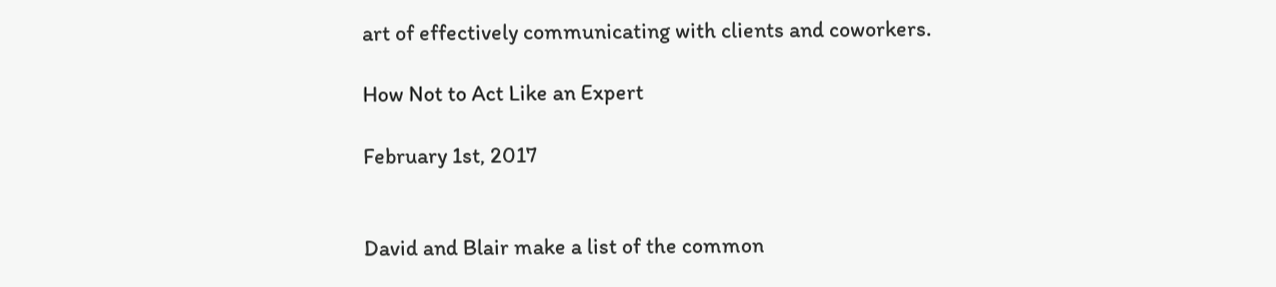art of effectively communicating with clients and coworkers.

How Not to Act Like an Expert

February 1st, 2017


David and Blair make a list of the common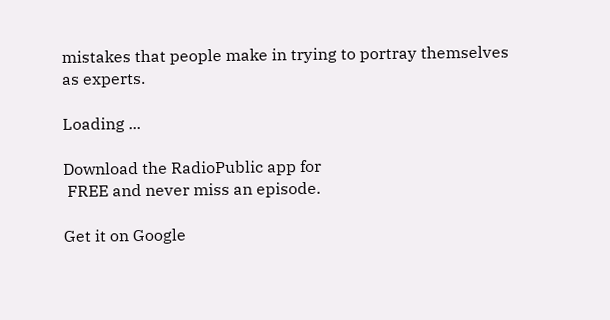mistakes that people make in trying to portray themselves as experts.

Loading ...

Download the RadioPublic app for
 FREE and never miss an episode.

Get it on Google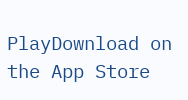PlayDownload on the App Store